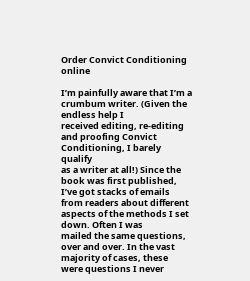Order Convict Conditioning online

I’m painfully aware that I’m a crumbum writer. (Given the endless help I
received editing, re-editing and proofing Convict Conditioning, I barely qualify
as a writer at all!) Since the book was first published, I’ve got stacks of emails
from readers about different aspects of the methods I set down. Often I was
mailed the same questions, over and over. In the vast majority of cases, these
were questions I never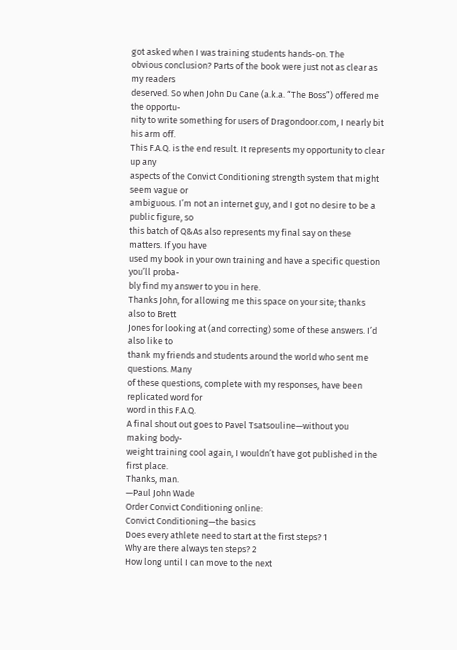got asked when I was training students hands-on. The
obvious conclusion? Parts of the book were just not as clear as my readers
deserved. So when John Du Cane (a.k.a. “The Boss”) offered me the opportu-
nity to write something for users of Dragondoor.com, I nearly bit his arm off.
This F.A.Q. is the end result. It represents my opportunity to clear up any
aspects of the Convict Conditioning strength system that might seem vague or
ambiguous. I’m not an internet guy, and I got no desire to be a public figure, so
this batch of Q&As also represents my final say on these matters. If you have
used my book in your own training and have a specific question you’ll proba-
bly find my answer to you in here.
Thanks John, for allowing me this space on your site; thanks also to Brett
Jones for looking at (and correcting) some of these answers. I’d also like to
thank my friends and students around the world who sent me questions. Many
of these questions, complete with my responses, have been replicated word for
word in this F.A.Q.
A final shout out goes to Pavel Tsatsouline—without you making body-
weight training cool again, I wouldn’t have got published in the first place.
Thanks, man.
—Paul John Wade
Order Convict Conditioning online:
Convict Conditioning—the basics
Does every athlete need to start at the first steps? 1
Why are there always ten steps? 2
How long until I can move to the next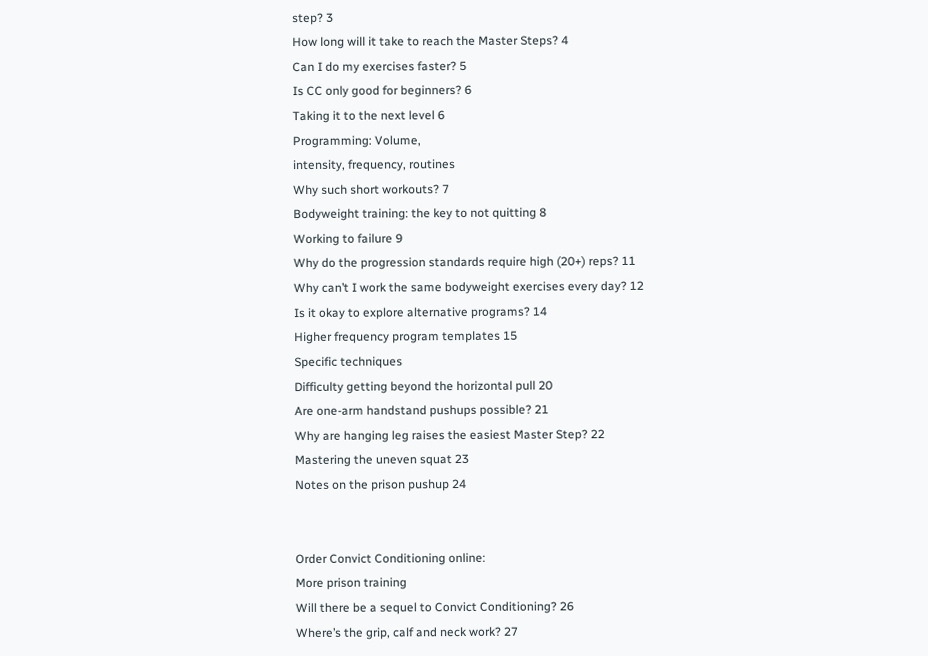step? 3
How long will it take to reach the Master Steps? 4
Can I do my exercises faster? 5
Is CC only good for beginners? 6
Taking it to the next level 6
Programming: Volume,
intensity, frequency, routines
Why such short workouts? 7
Bodyweight training: the key to not quitting 8
Working to failure 9
Why do the progression standards require high (20+) reps? 11
Why can’t I work the same bodyweight exercises every day? 12
Is it okay to explore alternative programs? 14
Higher frequency program templates 15
Specific techniques
Difficulty getting beyond the horizontal pull 20
Are one-arm handstand pushups possible? 21
Why are hanging leg raises the easiest Master Step? 22
Mastering the uneven squat 23
Notes on the prison pushup 24


Order Convict Conditioning online:
More prison training
Will there be a sequel to Convict Conditioning? 26
Where’s the grip, calf and neck work? 27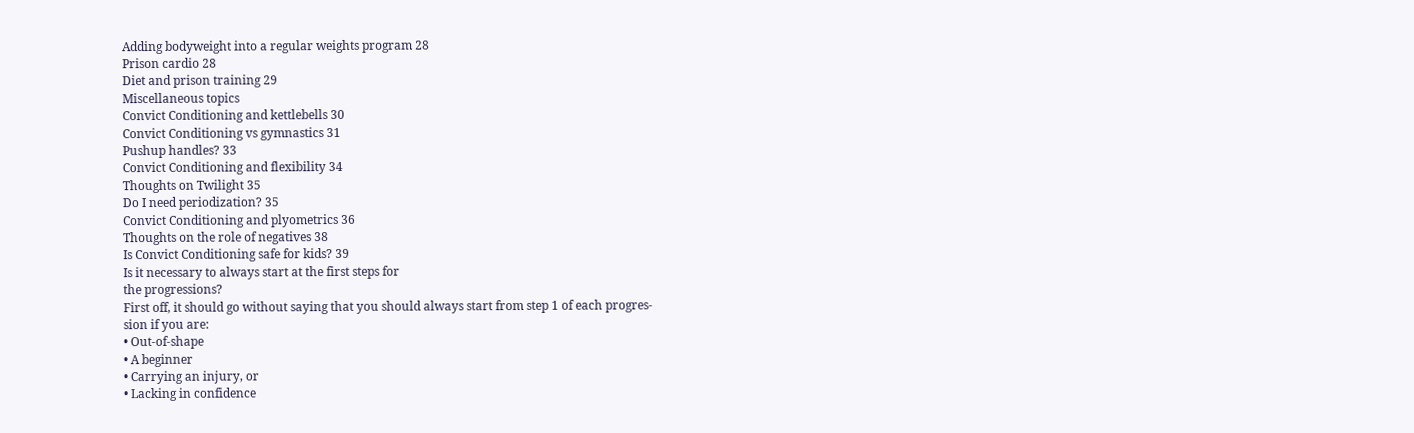Adding bodyweight into a regular weights program 28
Prison cardio 28
Diet and prison training 29
Miscellaneous topics
Convict Conditioning and kettlebells 30
Convict Conditioning vs gymnastics 31
Pushup handles? 33
Convict Conditioning and flexibility 34
Thoughts on Twilight 35
Do I need periodization? 35
Convict Conditioning and plyometrics 36
Thoughts on the role of negatives 38
Is Convict Conditioning safe for kids? 39
Is it necessary to always start at the first steps for
the progressions?
First off, it should go without saying that you should always start from step 1 of each progres-
sion if you are:
• Out-of-shape
• A beginner
• Carrying an injury, or
• Lacking in confidence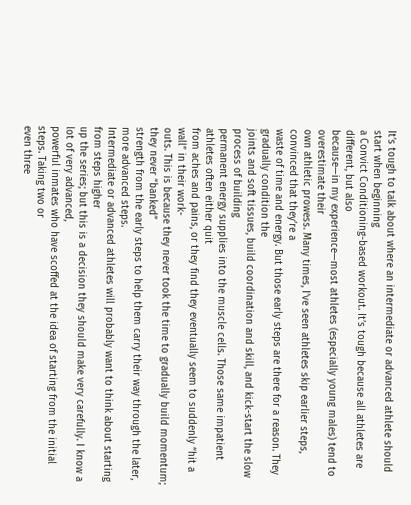It’s tough to talk about where an intermediate or advanced athlete should start when beginning
a Convict Conditioning-based workout. It’s tough because all athletes are different, but also
because—in my experience—most athletes (especially young males) tend to overestimate their
own athletic prowess. Many times, I’ve seen athletes skip earlier steps, convinced that they’re a
waste of time and energy. But those early steps are there for a reason. They gradually condition the
joints and soft tissues, build coordination and skill, and kick-start the slow process of building
permanent energy supplies into the muscle cells. Those same impatient athletes often either quit
from aches and pains, or they find they eventually seem to suddenly “hit a wall” in their work-
outs. This is because they never took the time to gradually build momentum; they never “banked”
strength from the early steps to help them carry their way through the later, more advanced steps.
Intermediate or advanced athletes will probably want to think about starting from steps higher
up the series; but this is a decision they should make very carefully. I know a lot of very advanced,
powerful inmates who have scoffed at the idea of starting from the initial steps. Taking two or
even three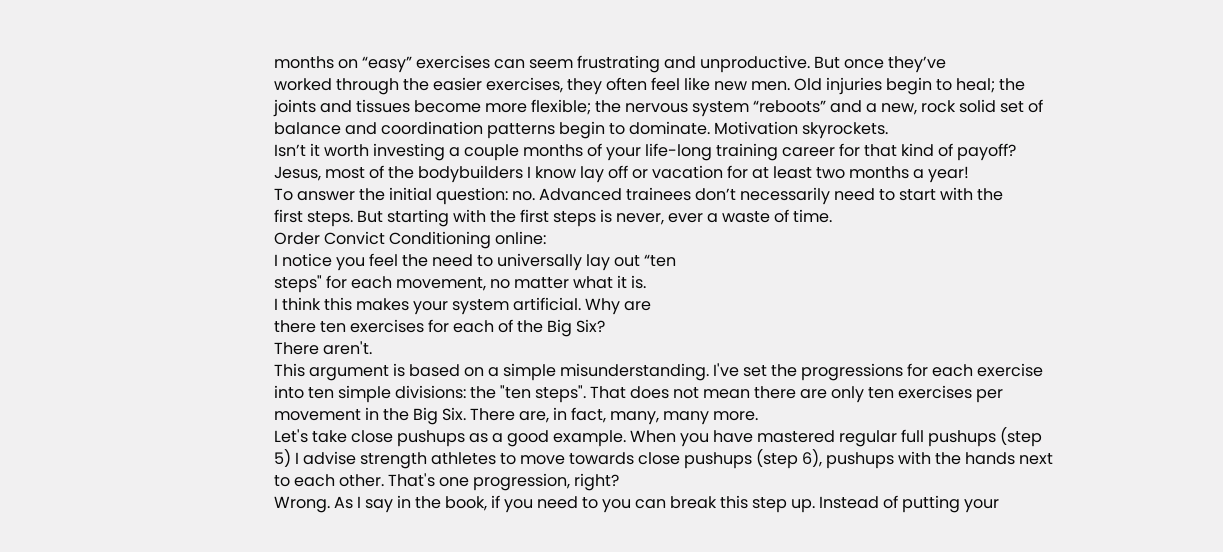months on “easy” exercises can seem frustrating and unproductive. But once they’ve
worked through the easier exercises, they often feel like new men. Old injuries begin to heal; the
joints and tissues become more flexible; the nervous system “reboots” and a new, rock solid set of
balance and coordination patterns begin to dominate. Motivation skyrockets.
Isn’t it worth investing a couple months of your life-long training career for that kind of payoff?
Jesus, most of the bodybuilders I know lay off or vacation for at least two months a year!
To answer the initial question: no. Advanced trainees don’t necessarily need to start with the
first steps. But starting with the first steps is never, ever a waste of time.
Order Convict Conditioning online:
I notice you feel the need to universally lay out “ten
steps" for each movement, no matter what it is.
I think this makes your system artificial. Why are
there ten exercises for each of the Big Six?
There aren't.
This argument is based on a simple misunderstanding. I've set the progressions for each exercise
into ten simple divisions: the "ten steps". That does not mean there are only ten exercises per
movement in the Big Six. There are, in fact, many, many more.
Let's take close pushups as a good example. When you have mastered regular full pushups (step
5) I advise strength athletes to move towards close pushups (step 6), pushups with the hands next
to each other. That's one progression, right?
Wrong. As I say in the book, if you need to you can break this step up. Instead of putting your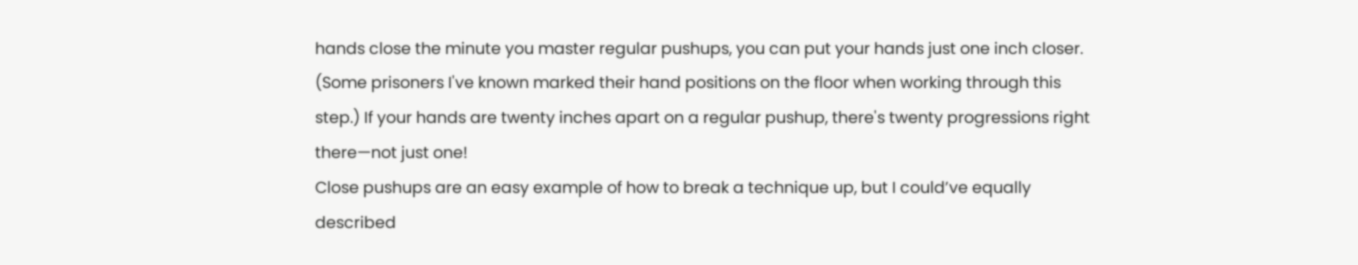hands close the minute you master regular pushups, you can put your hands just one inch closer.
(Some prisoners I've known marked their hand positions on the floor when working through this
step.) If your hands are twenty inches apart on a regular pushup, there's twenty progressions right
there—not just one!
Close pushups are an easy example of how to break a technique up, but I could’ve equally
described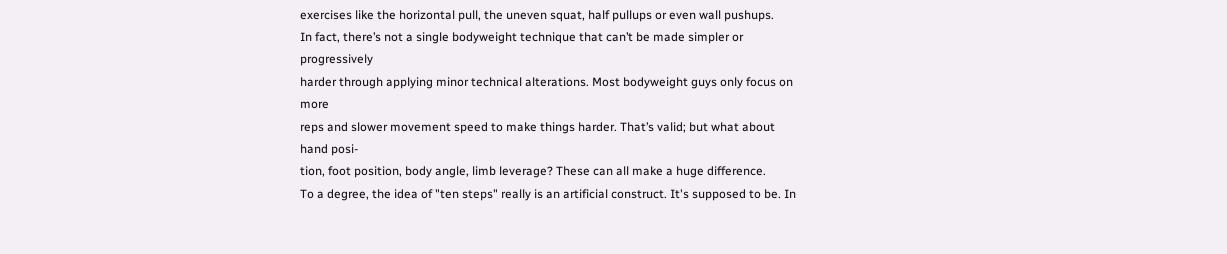exercises like the horizontal pull, the uneven squat, half pullups or even wall pushups.
In fact, there’s not a single bodyweight technique that can’t be made simpler or progressively
harder through applying minor technical alterations. Most bodyweight guys only focus on more
reps and slower movement speed to make things harder. That’s valid; but what about hand posi-
tion, foot position, body angle, limb leverage? These can all make a huge difference.
To a degree, the idea of "ten steps" really is an artificial construct. It's supposed to be. In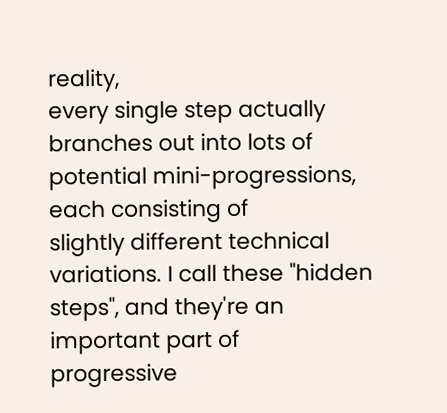reality,
every single step actually branches out into lots of potential mini-progressions, each consisting of
slightly different technical variations. I call these "hidden steps", and they're an important part of
progressive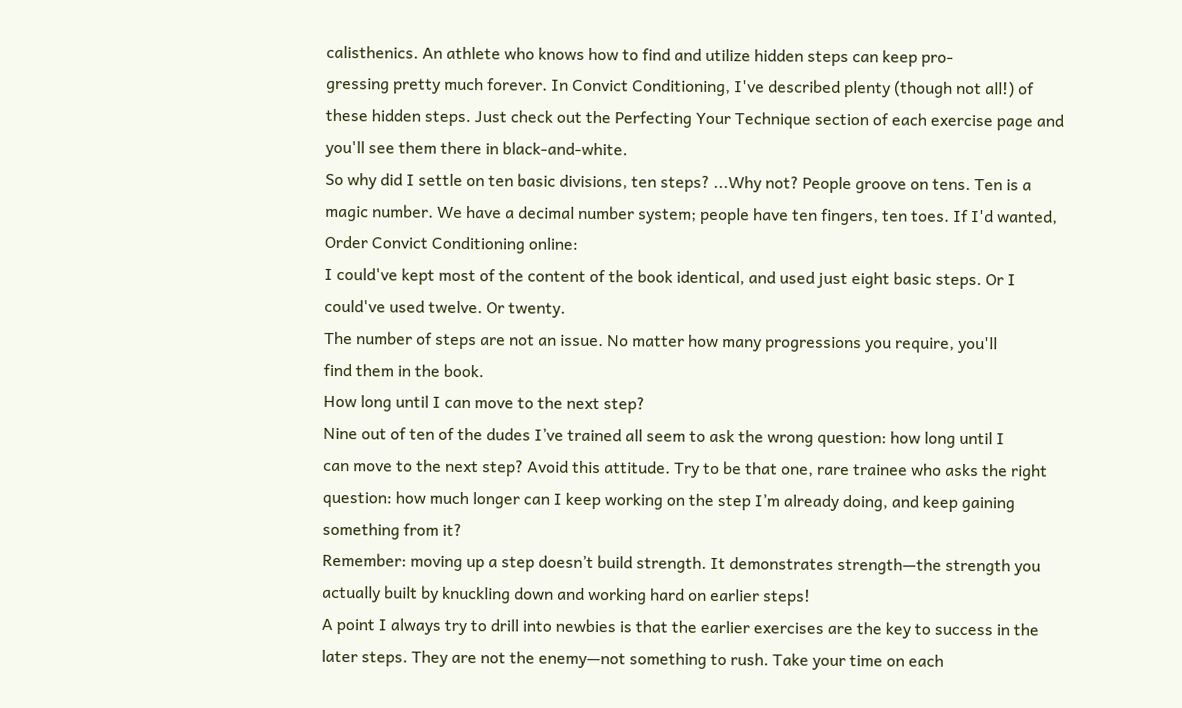calisthenics. An athlete who knows how to find and utilize hidden steps can keep pro-
gressing pretty much forever. In Convict Conditioning, I've described plenty (though not all!) of
these hidden steps. Just check out the Perfecting Your Technique section of each exercise page and
you'll see them there in black-and-white.
So why did I settle on ten basic divisions, ten steps? ...Why not? People groove on tens. Ten is a
magic number. We have a decimal number system; people have ten fingers, ten toes. If I'd wanted,
Order Convict Conditioning online:
I could've kept most of the content of the book identical, and used just eight basic steps. Or I
could've used twelve. Or twenty.
The number of steps are not an issue. No matter how many progressions you require, you'll
find them in the book.
How long until I can move to the next step?
Nine out of ten of the dudes I’ve trained all seem to ask the wrong question: how long until I
can move to the next step? Avoid this attitude. Try to be that one, rare trainee who asks the right
question: how much longer can I keep working on the step I’m already doing, and keep gaining
something from it?
Remember: moving up a step doesn’t build strength. It demonstrates strength—the strength you
actually built by knuckling down and working hard on earlier steps!
A point I always try to drill into newbies is that the earlier exercises are the key to success in the
later steps. They are not the enemy—not something to rush. Take your time on each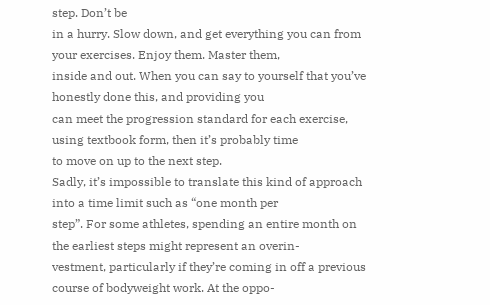step. Don’t be
in a hurry. Slow down, and get everything you can from your exercises. Enjoy them. Master them,
inside and out. When you can say to yourself that you’ve honestly done this, and providing you
can meet the progression standard for each exercise, using textbook form, then it’s probably time
to move on up to the next step.
Sadly, it’s impossible to translate this kind of approach into a time limit such as “one month per
step”. For some athletes, spending an entire month on the earliest steps might represent an overin-
vestment, particularly if they’re coming in off a previous course of bodyweight work. At the oppo-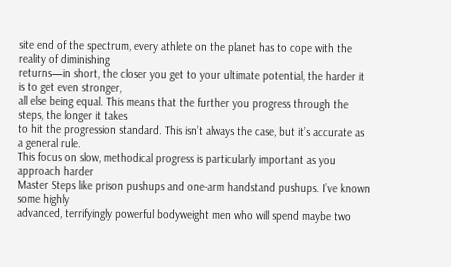site end of the spectrum, every athlete on the planet has to cope with the reality of diminishing
returns—in short, the closer you get to your ultimate potential, the harder it is to get even stronger,
all else being equal. This means that the further you progress through the steps, the longer it takes
to hit the progression standard. This isn’t always the case, but it’s accurate as a general rule.
This focus on slow, methodical progress is particularly important as you approach harder
Master Steps like prison pushups and one-arm handstand pushups. I’ve known some highly
advanced, terrifyingly powerful bodyweight men who will spend maybe two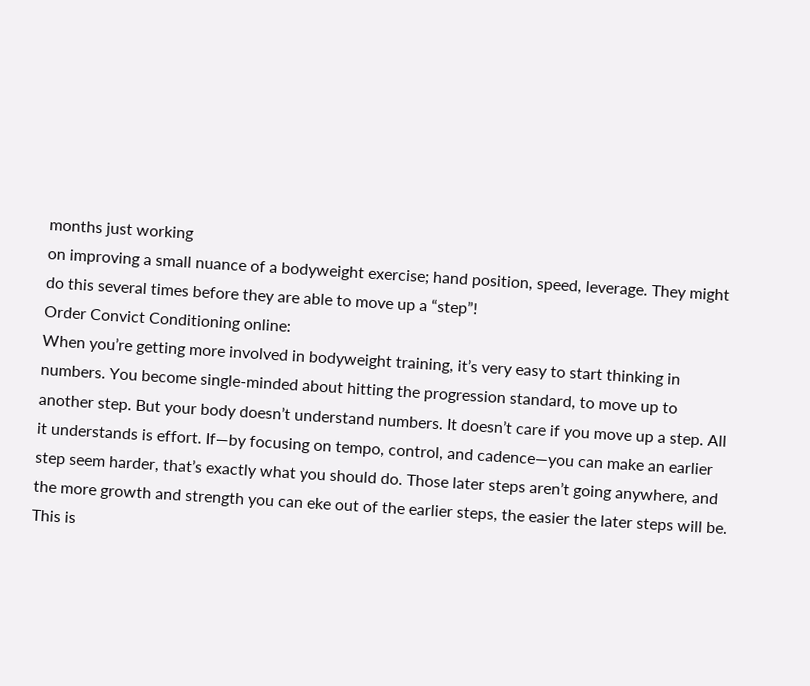months just working
on improving a small nuance of a bodyweight exercise; hand position, speed, leverage. They might
do this several times before they are able to move up a “step”!
Order Convict Conditioning online:
When you’re getting more involved in bodyweight training, it’s very easy to start thinking in
numbers. You become single-minded about hitting the progression standard, to move up to
another step. But your body doesn’t understand numbers. It doesn’t care if you move up a step. All
it understands is effort. If—by focusing on tempo, control, and cadence—you can make an earlier
step seem harder, that’s exactly what you should do. Those later steps aren’t going anywhere, and
the more growth and strength you can eke out of the earlier steps, the easier the later steps will be.
This is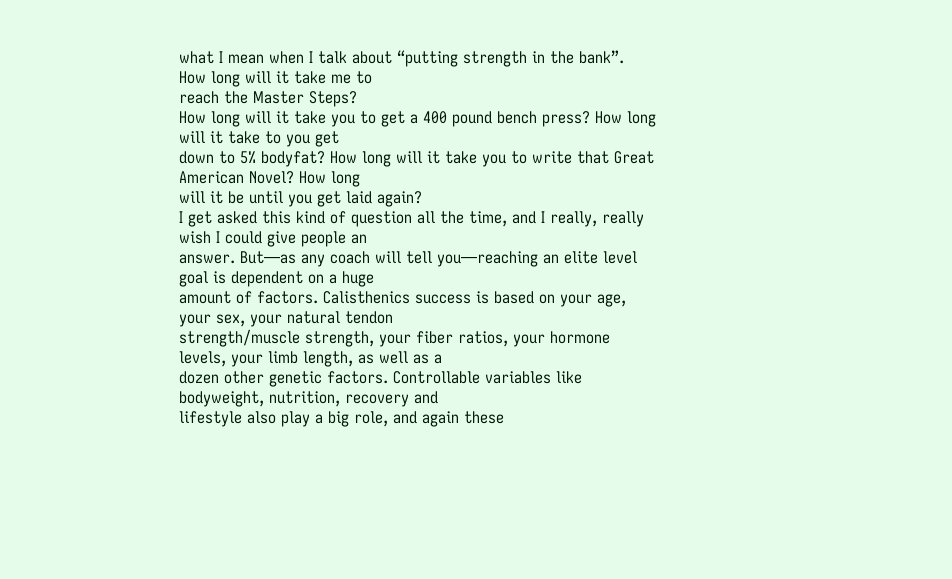what I mean when I talk about “putting strength in the bank”.
How long will it take me to
reach the Master Steps?
How long will it take you to get a 400 pound bench press? How long will it take to you get
down to 5% bodyfat? How long will it take you to write that Great American Novel? How long
will it be until you get laid again?
I get asked this kind of question all the time, and I really, really wish I could give people an
answer. But—as any coach will tell you—reaching an elite level goal is dependent on a huge
amount of factors. Calisthenics success is based on your age, your sex, your natural tendon
strength/muscle strength, your fiber ratios, your hormone levels, your limb length, as well as a
dozen other genetic factors. Controllable variables like bodyweight, nutrition, recovery and
lifestyle also play a big role, and again these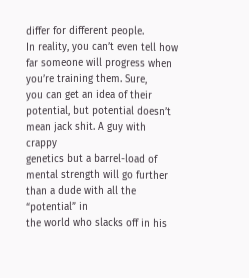differ for different people.
In reality, you can’t even tell how far someone will progress when you’re training them. Sure,
you can get an idea of their potential, but potential doesn’t mean jack shit. A guy with crappy
genetics but a barrel-load of mental strength will go further than a dude with all the “potential” in
the world who slacks off in his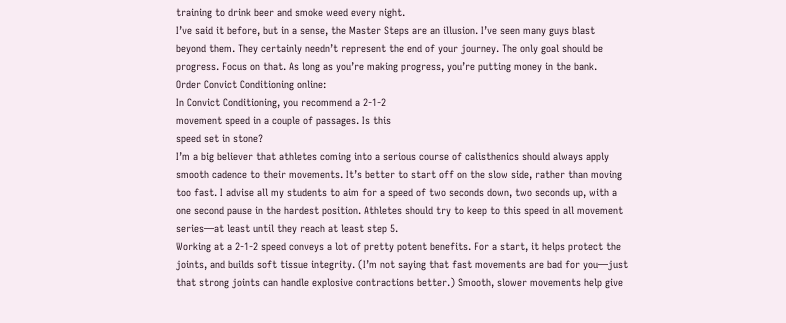training to drink beer and smoke weed every night.
I’ve said it before, but in a sense, the Master Steps are an illusion. I’ve seen many guys blast
beyond them. They certainly needn’t represent the end of your journey. The only goal should be
progress. Focus on that. As long as you’re making progress, you’re putting money in the bank.
Order Convict Conditioning online:
In Convict Conditioning, you recommend a 2-1-2
movement speed in a couple of passages. Is this
speed set in stone?
I’m a big believer that athletes coming into a serious course of calisthenics should always apply
smooth cadence to their movements. It’s better to start off on the slow side, rather than moving
too fast. I advise all my students to aim for a speed of two seconds down, two seconds up, with a
one second pause in the hardest position. Athletes should try to keep to this speed in all movement
series—at least until they reach at least step 5.
Working at a 2-1-2 speed conveys a lot of pretty potent benefits. For a start, it helps protect the
joints, and builds soft tissue integrity. (I’m not saying that fast movements are bad for you—just
that strong joints can handle explosive contractions better.) Smooth, slower movements help give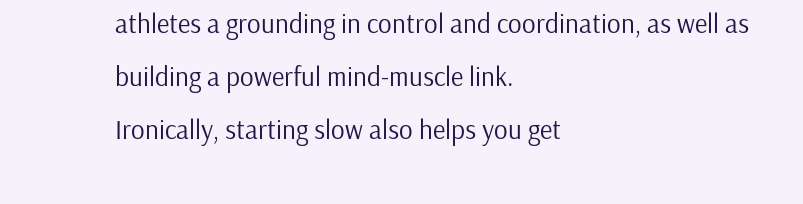athletes a grounding in control and coordination, as well as building a powerful mind-muscle link.
Ironically, starting slow also helps you get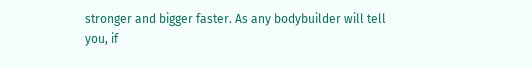stronger and bigger faster. As any bodybuilder will tell
you, if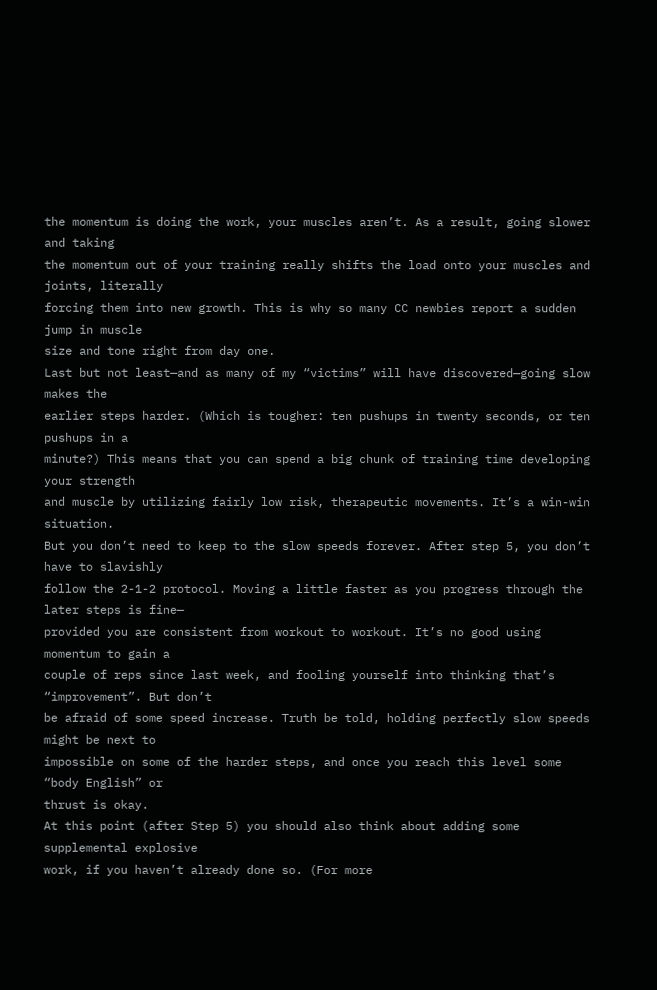the momentum is doing the work, your muscles aren’t. As a result, going slower and taking
the momentum out of your training really shifts the load onto your muscles and joints, literally
forcing them into new growth. This is why so many CC newbies report a sudden jump in muscle
size and tone right from day one.
Last but not least—and as many of my “victims” will have discovered—going slow makes the
earlier steps harder. (Which is tougher: ten pushups in twenty seconds, or ten pushups in a
minute?) This means that you can spend a big chunk of training time developing your strength
and muscle by utilizing fairly low risk, therapeutic movements. It’s a win-win situation.
But you don’t need to keep to the slow speeds forever. After step 5, you don’t have to slavishly
follow the 2-1-2 protocol. Moving a little faster as you progress through the later steps is fine—
provided you are consistent from workout to workout. It’s no good using momentum to gain a
couple of reps since last week, and fooling yourself into thinking that’s “improvement”. But don’t
be afraid of some speed increase. Truth be told, holding perfectly slow speeds might be next to
impossible on some of the harder steps, and once you reach this level some “body English” or
thrust is okay.
At this point (after Step 5) you should also think about adding some supplemental explosive
work, if you haven’t already done so. (For more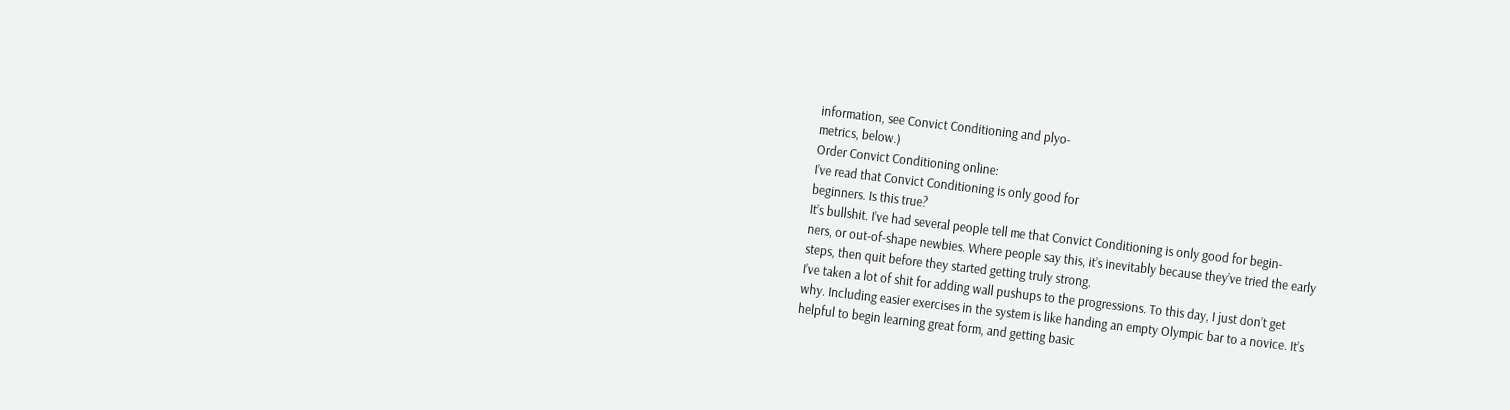information, see Convict Conditioning and plyo-
metrics, below.)
Order Convict Conditioning online:
I’ve read that Convict Conditioning is only good for
beginners. Is this true?
It’s bullshit. I’ve had several people tell me that Convict Conditioning is only good for begin-
ners, or out-of-shape newbies. Where people say this, it’s inevitably because they’ve tried the early
steps, then quit before they started getting truly strong.
I’ve taken a lot of shit for adding wall pushups to the progressions. To this day, I just don’t get
why. Including easier exercises in the system is like handing an empty Olympic bar to a novice. It’s
helpful to begin learning great form, and getting basic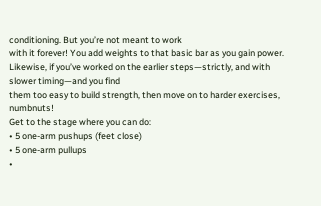conditioning. But you’re not meant to work
with it forever! You add weights to that basic bar as you gain power.
Likewise, if you’ve worked on the earlier steps—strictly, and with slower timing—and you find
them too easy to build strength, then move on to harder exercises, numbnuts!
Get to the stage where you can do:
• 5 one-arm pushups (feet close)
• 5 one-arm pullups
•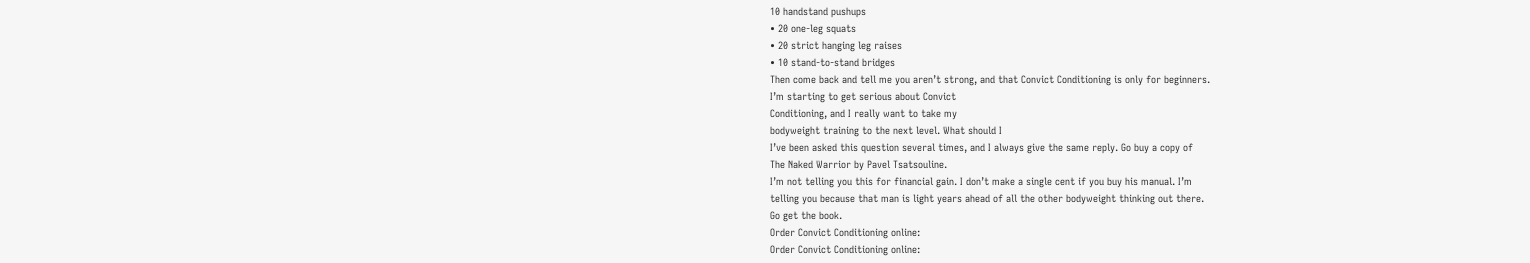10 handstand pushups
• 20 one-leg squats
• 20 strict hanging leg raises
• 10 stand-to-stand bridges
Then come back and tell me you aren’t strong, and that Convict Conditioning is only for beginners.
I’m starting to get serious about Convict
Conditioning, and I really want to take my
bodyweight training to the next level. What should I
I’ve been asked this question several times, and I always give the same reply. Go buy a copy of
The Naked Warrior by Pavel Tsatsouline.
I’m not telling you this for financial gain. I don’t make a single cent if you buy his manual. I’m
telling you because that man is light years ahead of all the other bodyweight thinking out there.
Go get the book.
Order Convict Conditioning online:
Order Convict Conditioning online: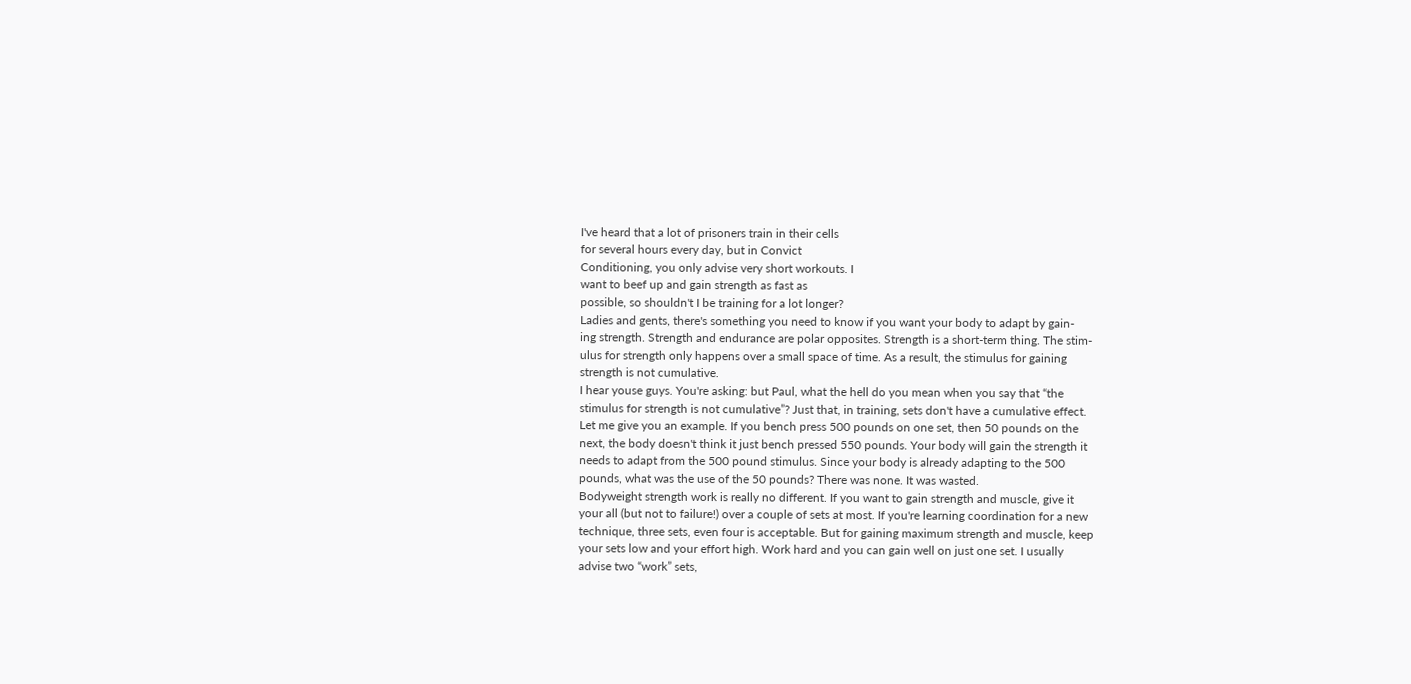I've heard that a lot of prisoners train in their cells
for several hours every day, but in Convict
Conditioning, you only advise very short workouts. I
want to beef up and gain strength as fast as
possible, so shouldn't I be training for a lot longer?
Ladies and gents, there's something you need to know if you want your body to adapt by gain-
ing strength. Strength and endurance are polar opposites. Strength is a short-term thing. The stim-
ulus for strength only happens over a small space of time. As a result, the stimulus for gaining
strength is not cumulative.
I hear youse guys. You're asking: but Paul, what the hell do you mean when you say that “the
stimulus for strength is not cumulative”? Just that, in training, sets don't have a cumulative effect.
Let me give you an example. If you bench press 500 pounds on one set, then 50 pounds on the
next, the body doesn't think it just bench pressed 550 pounds. Your body will gain the strength it
needs to adapt from the 500 pound stimulus. Since your body is already adapting to the 500
pounds, what was the use of the 50 pounds? There was none. It was wasted.
Bodyweight strength work is really no different. If you want to gain strength and muscle, give it
your all (but not to failure!) over a couple of sets at most. If you're learning coordination for a new
technique, three sets, even four is acceptable. But for gaining maximum strength and muscle, keep
your sets low and your effort high. Work hard and you can gain well on just one set. I usually
advise two “work” sets,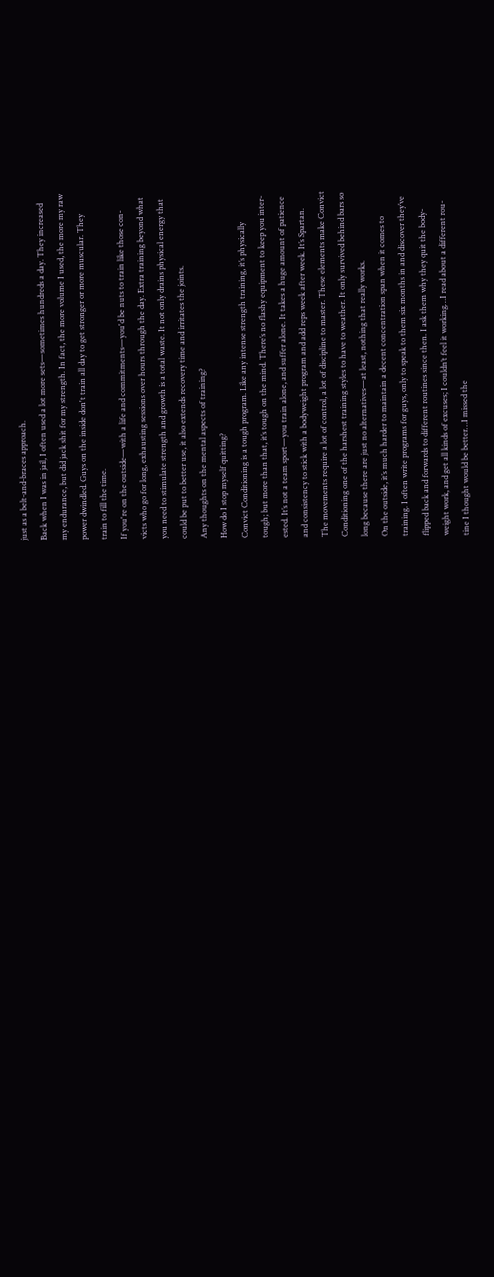just as a belt-and-braces approach.
Back when I was in jail, I often used a lot more sets—sometimes hundreds a day. They increased
my endurance, but did jack shit for my strength. In fact, the more volume I used, the more my raw
power dwindled. Guys on the inside don't train all day to get stronger or more muscular. They
train to fill the time.
If you're on the outside—with a life and commitments—you'd be nuts to train like those con-
victs who go for long, exhausting sessions over hours through the day. Extra training beyond what
you need to stimulate strength and growth is a total waste. It not only drains physical energy that
could be put to better use, it also extends recovery time and irritates the joints.
Any thoughts on the mental aspects of training?
How do I stop myself quitting?
Convict Conditioning is a tough program. Like any intense strength training, it’s physically
tough; but more than that, it’s tough on the mind. There’s no flashy equipment to keep you inter-
ested. It’s not a team sport—you train alone, and suffer alone. It takes a huge amount of patience
and consistency to stick with a bodyweight program and add reps week after week. It’s Spartan.
The movements require a lot of control, a lot of discipline to master. These elements make Convict
Conditioning one of the harshest training styles to have to weather. It only survived behind bars so
long because there are just no alternatives—at least, nothing that really works.
On the outside, it’s much harder to maintain a decent concentration span when it comes to
training. I often write programs for guys, only to speak to them six months in and discover they’ve
flipped back and forwards to different routines since then. I ask them why they quit the body-
weight work, and get all kinds of excuses; I couldn’t feel it working…I read about a different rou-
tine I thought would be better…I missed the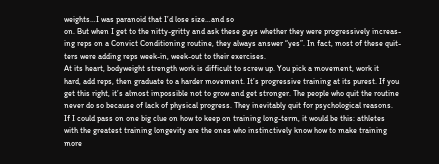weights…I was paranoid that I’d lose size…and so
on. But when I get to the nitty-gritty and ask these guys whether they were progressively increas-
ing reps on a Convict Conditioning routine, they always answer “yes”. In fact, most of these quit-
ters were adding reps week-in, week-out to their exercises.
At its heart, bodyweight strength work is difficult to screw up. You pick a movement, work it
hard, add reps, then graduate to a harder movement. It’s progressive training at its purest. If you
get this right, it’s almost impossible not to grow and get stronger. The people who quit the routine
never do so because of lack of physical progress. They inevitably quit for psychological reasons.
If I could pass on one big clue on how to keep on training long-term, it would be this: athletes
with the greatest training longevity are the ones who instinctively know how to make training
more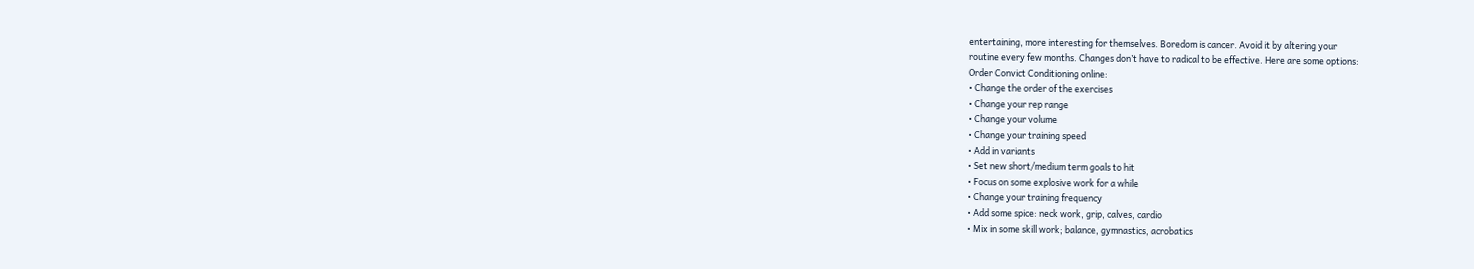entertaining, more interesting for themselves. Boredom is cancer. Avoid it by altering your
routine every few months. Changes don’t have to radical to be effective. Here are some options:
Order Convict Conditioning online:
• Change the order of the exercises
• Change your rep range
• Change your volume
• Change your training speed
• Add in variants
• Set new short/medium term goals to hit
• Focus on some explosive work for a while
• Change your training frequency
• Add some spice: neck work, grip, calves, cardio
• Mix in some skill work; balance, gymnastics, acrobatics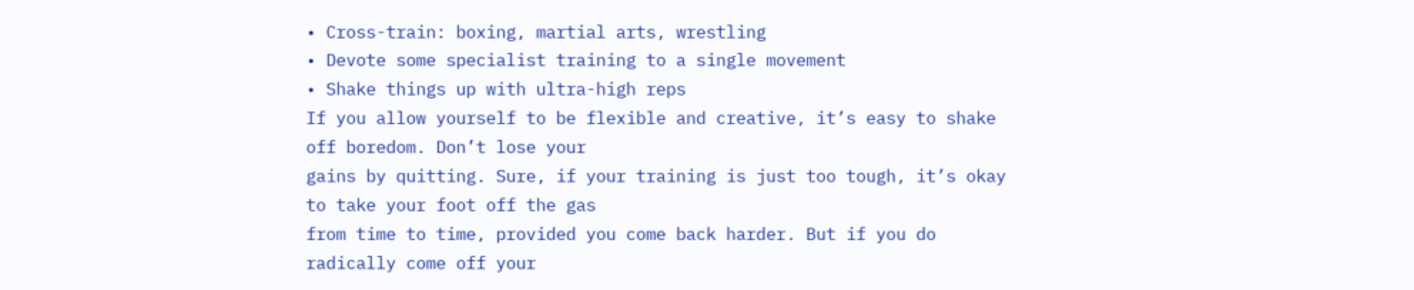• Cross-train: boxing, martial arts, wrestling
• Devote some specialist training to a single movement
• Shake things up with ultra-high reps
If you allow yourself to be flexible and creative, it’s easy to shake off boredom. Don’t lose your
gains by quitting. Sure, if your training is just too tough, it’s okay to take your foot off the gas
from time to time, provided you come back harder. But if you do radically come off your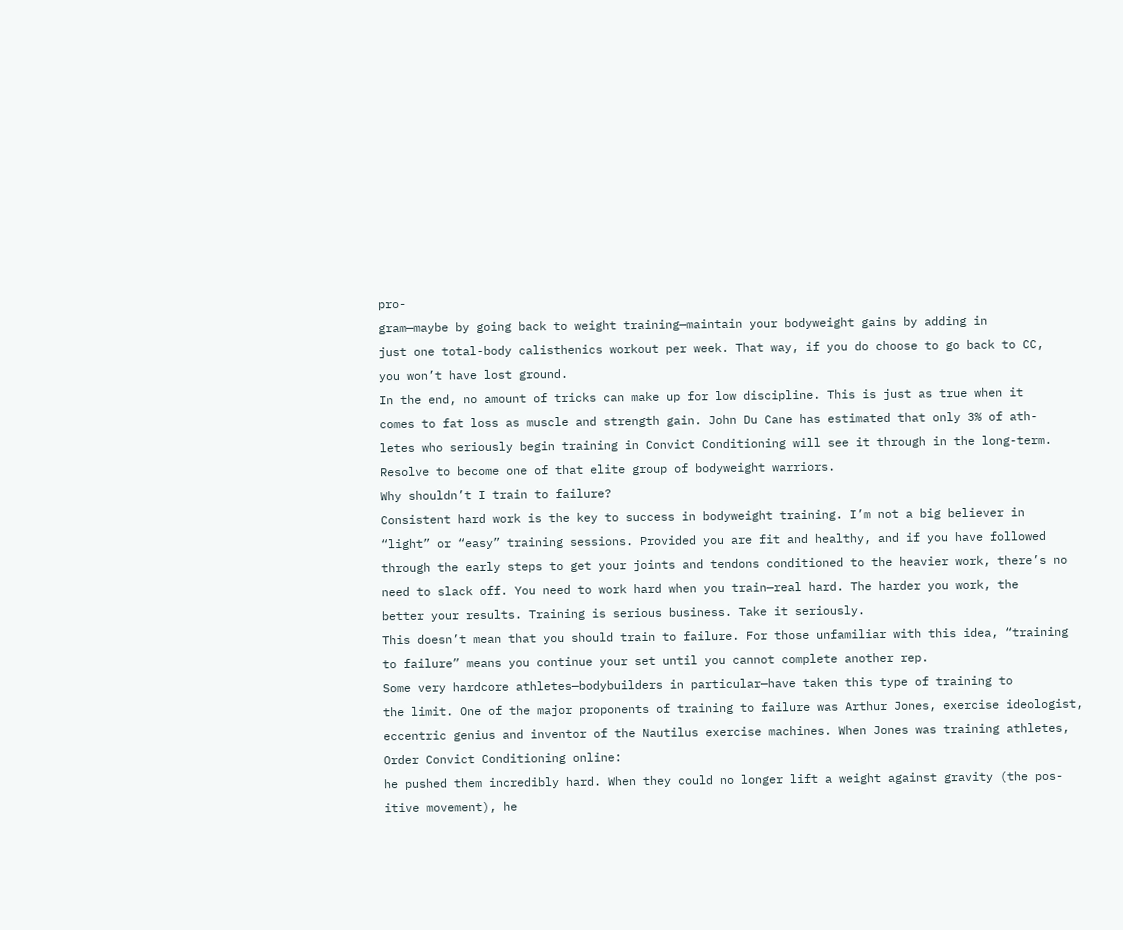pro-
gram—maybe by going back to weight training—maintain your bodyweight gains by adding in
just one total-body calisthenics workout per week. That way, if you do choose to go back to CC,
you won’t have lost ground.
In the end, no amount of tricks can make up for low discipline. This is just as true when it
comes to fat loss as muscle and strength gain. John Du Cane has estimated that only 3% of ath-
letes who seriously begin training in Convict Conditioning will see it through in the long-term.
Resolve to become one of that elite group of bodyweight warriors.
Why shouldn’t I train to failure?
Consistent hard work is the key to success in bodyweight training. I’m not a big believer in
“light” or “easy” training sessions. Provided you are fit and healthy, and if you have followed
through the early steps to get your joints and tendons conditioned to the heavier work, there’s no
need to slack off. You need to work hard when you train—real hard. The harder you work, the
better your results. Training is serious business. Take it seriously.
This doesn’t mean that you should train to failure. For those unfamiliar with this idea, “training
to failure” means you continue your set until you cannot complete another rep.
Some very hardcore athletes—bodybuilders in particular—have taken this type of training to
the limit. One of the major proponents of training to failure was Arthur Jones, exercise ideologist,
eccentric genius and inventor of the Nautilus exercise machines. When Jones was training athletes,
Order Convict Conditioning online:
he pushed them incredibly hard. When they could no longer lift a weight against gravity (the pos-
itive movement), he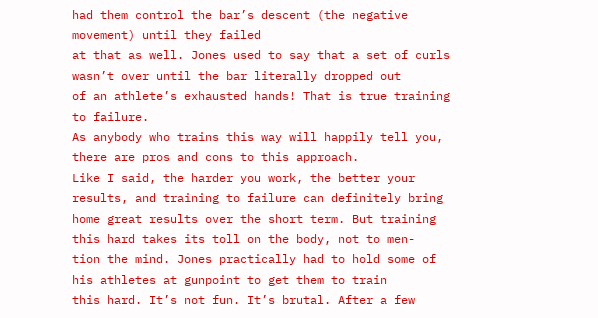had them control the bar’s descent (the negative movement) until they failed
at that as well. Jones used to say that a set of curls wasn’t over until the bar literally dropped out
of an athlete’s exhausted hands! That is true training to failure.
As anybody who trains this way will happily tell you, there are pros and cons to this approach.
Like I said, the harder you work, the better your results, and training to failure can definitely bring
home great results over the short term. But training this hard takes its toll on the body, not to men-
tion the mind. Jones practically had to hold some of his athletes at gunpoint to get them to train
this hard. It’s not fun. It’s brutal. After a few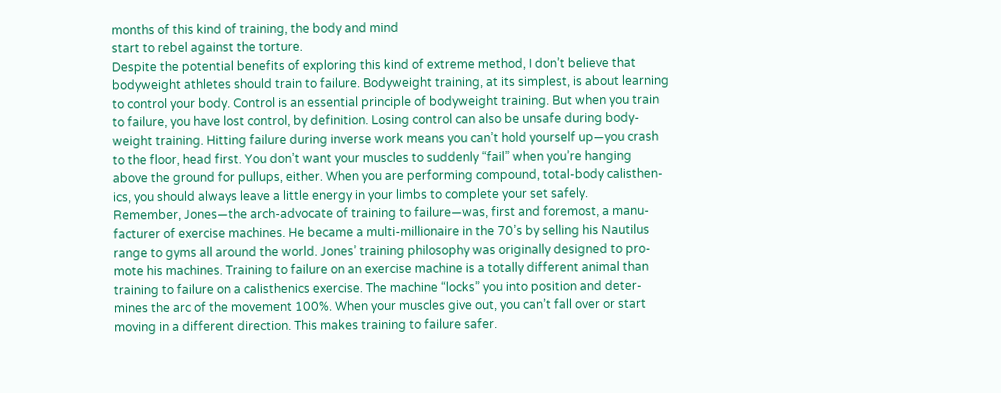months of this kind of training, the body and mind
start to rebel against the torture.
Despite the potential benefits of exploring this kind of extreme method, I don’t believe that
bodyweight athletes should train to failure. Bodyweight training, at its simplest, is about learning
to control your body. Control is an essential principle of bodyweight training. But when you train
to failure, you have lost control, by definition. Losing control can also be unsafe during body-
weight training. Hitting failure during inverse work means you can’t hold yourself up—you crash
to the floor, head first. You don’t want your muscles to suddenly “fail” when you’re hanging
above the ground for pullups, either. When you are performing compound, total-body calisthen-
ics, you should always leave a little energy in your limbs to complete your set safely.
Remember, Jones—the arch-advocate of training to failure—was, first and foremost, a manu-
facturer of exercise machines. He became a multi-millionaire in the 70’s by selling his Nautilus
range to gyms all around the world. Jones’ training philosophy was originally designed to pro-
mote his machines. Training to failure on an exercise machine is a totally different animal than
training to failure on a calisthenics exercise. The machine “locks” you into position and deter-
mines the arc of the movement 100%. When your muscles give out, you can’t fall over or start
moving in a different direction. This makes training to failure safer.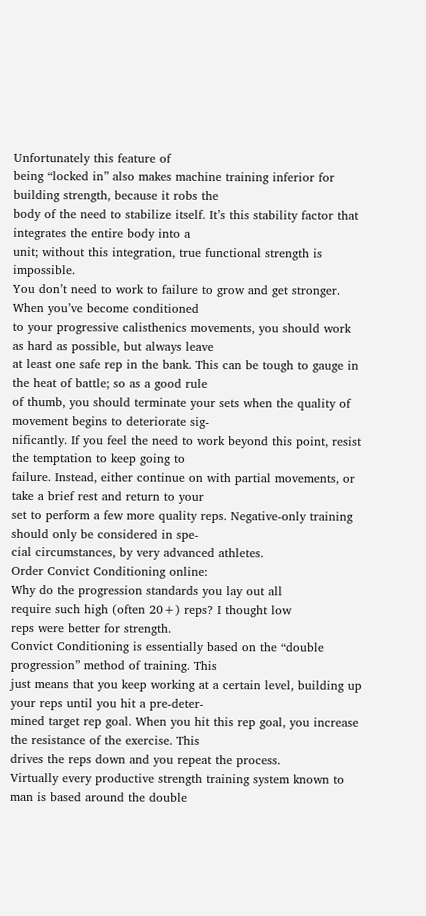Unfortunately this feature of
being “locked in” also makes machine training inferior for building strength, because it robs the
body of the need to stabilize itself. It’s this stability factor that integrates the entire body into a
unit; without this integration, true functional strength is impossible.
You don’t need to work to failure to grow and get stronger. When you’ve become conditioned
to your progressive calisthenics movements, you should work as hard as possible, but always leave
at least one safe rep in the bank. This can be tough to gauge in the heat of battle; so as a good rule
of thumb, you should terminate your sets when the quality of movement begins to deteriorate sig-
nificantly. If you feel the need to work beyond this point, resist the temptation to keep going to
failure. Instead, either continue on with partial movements, or take a brief rest and return to your
set to perform a few more quality reps. Negative-only training should only be considered in spe-
cial circumstances, by very advanced athletes.
Order Convict Conditioning online:
Why do the progression standards you lay out all
require such high (often 20+) reps? I thought low
reps were better for strength.
Convict Conditioning is essentially based on the “double progression” method of training. This
just means that you keep working at a certain level, building up your reps until you hit a pre-deter-
mined target rep goal. When you hit this rep goal, you increase the resistance of the exercise. This
drives the reps down and you repeat the process.
Virtually every productive strength training system known to man is based around the double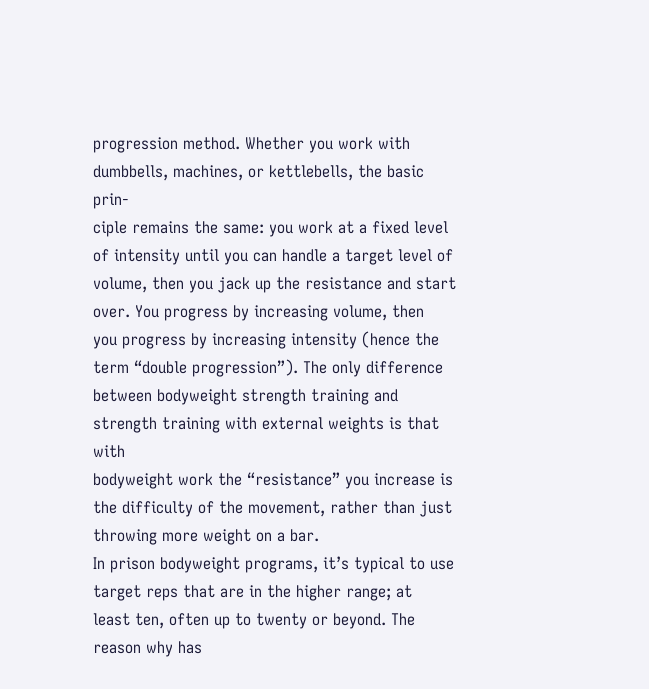progression method. Whether you work with dumbbells, machines, or kettlebells, the basic prin-
ciple remains the same: you work at a fixed level of intensity until you can handle a target level of
volume, then you jack up the resistance and start over. You progress by increasing volume, then
you progress by increasing intensity (hence the term “double progression”). The only difference
between bodyweight strength training and strength training with external weights is that with
bodyweight work the “resistance” you increase is the difficulty of the movement, rather than just
throwing more weight on a bar.
In prison bodyweight programs, it’s typical to use target reps that are in the higher range; at
least ten, often up to twenty or beyond. The reason why has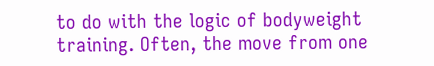to do with the logic of bodyweight
training. Often, the move from one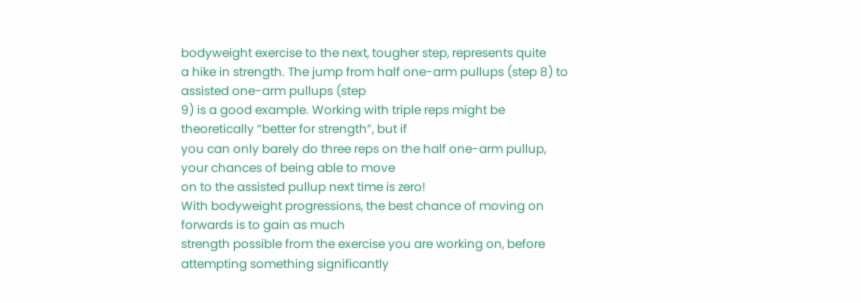bodyweight exercise to the next, tougher step, represents quite
a hike in strength. The jump from half one-arm pullups (step 8) to assisted one-arm pullups (step
9) is a good example. Working with triple reps might be theoretically “better for strength”, but if
you can only barely do three reps on the half one-arm pullup, your chances of being able to move
on to the assisted pullup next time is zero!
With bodyweight progressions, the best chance of moving on forwards is to gain as much
strength possible from the exercise you are working on, before attempting something significantly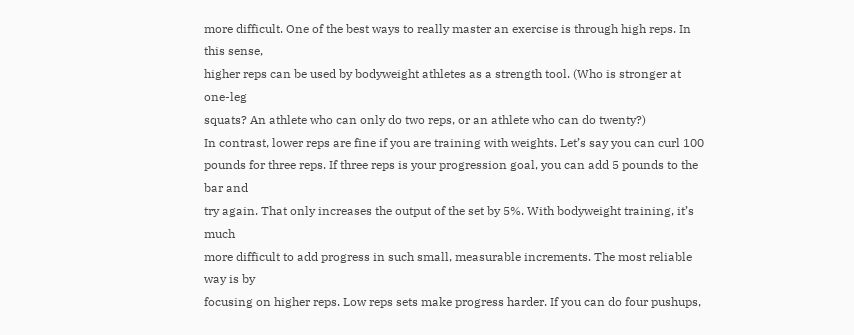more difficult. One of the best ways to really master an exercise is through high reps. In this sense,
higher reps can be used by bodyweight athletes as a strength tool. (Who is stronger at one-leg
squats? An athlete who can only do two reps, or an athlete who can do twenty?)
In contrast, lower reps are fine if you are training with weights. Let’s say you can curl 100
pounds for three reps. If three reps is your progression goal, you can add 5 pounds to the bar and
try again. That only increases the output of the set by 5%. With bodyweight training, it’s much
more difficult to add progress in such small, measurable increments. The most reliable way is by
focusing on higher reps. Low reps sets make progress harder. If you can do four pushups,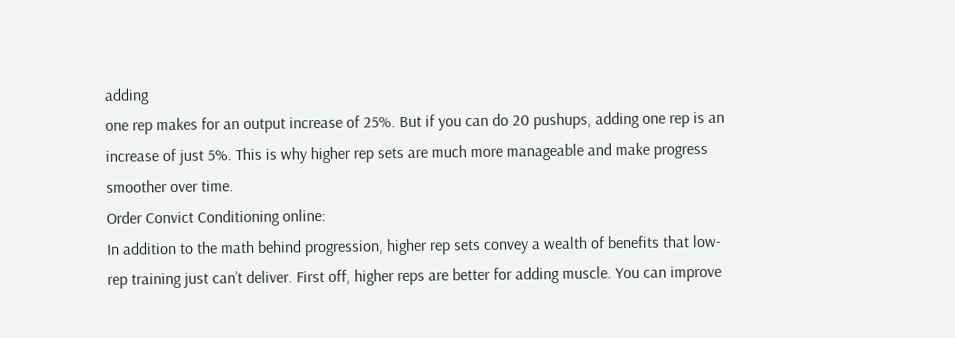adding
one rep makes for an output increase of 25%. But if you can do 20 pushups, adding one rep is an
increase of just 5%. This is why higher rep sets are much more manageable and make progress
smoother over time.
Order Convict Conditioning online:
In addition to the math behind progression, higher rep sets convey a wealth of benefits that low-
rep training just can’t deliver. First off, higher reps are better for adding muscle. You can improve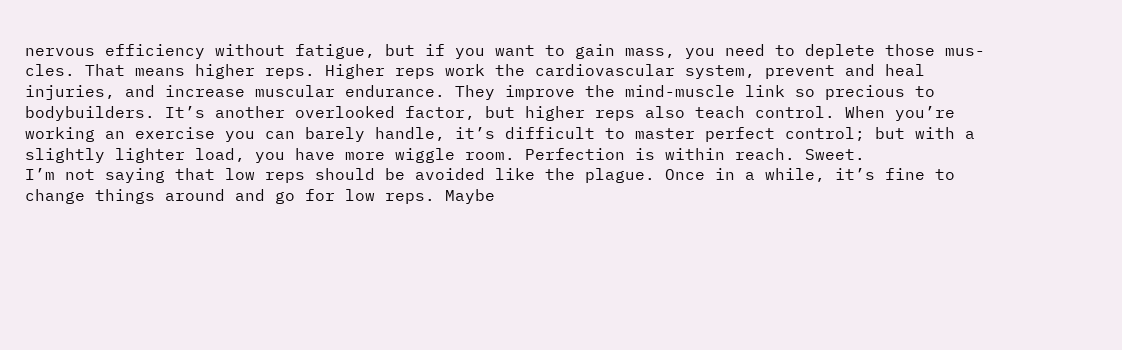nervous efficiency without fatigue, but if you want to gain mass, you need to deplete those mus-
cles. That means higher reps. Higher reps work the cardiovascular system, prevent and heal
injuries, and increase muscular endurance. They improve the mind-muscle link so precious to
bodybuilders. It’s another overlooked factor, but higher reps also teach control. When you’re
working an exercise you can barely handle, it’s difficult to master perfect control; but with a
slightly lighter load, you have more wiggle room. Perfection is within reach. Sweet.
I’m not saying that low reps should be avoided like the plague. Once in a while, it’s fine to
change things around and go for low reps. Maybe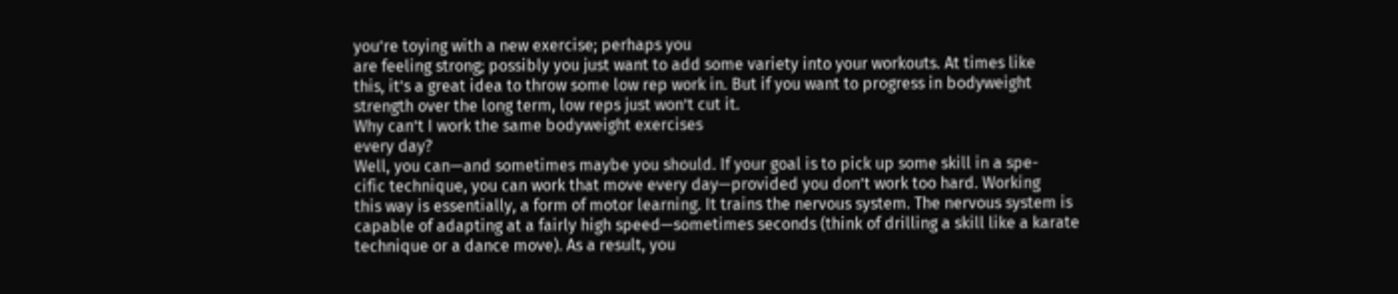you’re toying with a new exercise; perhaps you
are feeling strong; possibly you just want to add some variety into your workouts. At times like
this, it’s a great idea to throw some low rep work in. But if you want to progress in bodyweight
strength over the long term, low reps just won’t cut it.
Why can’t I work the same bodyweight exercises
every day?
Well, you can—and sometimes maybe you should. If your goal is to pick up some skill in a spe-
cific technique, you can work that move every day—provided you don’t work too hard. Working
this way is essentially, a form of motor learning. It trains the nervous system. The nervous system is
capable of adapting at a fairly high speed—sometimes seconds (think of drilling a skill like a karate
technique or a dance move). As a result, you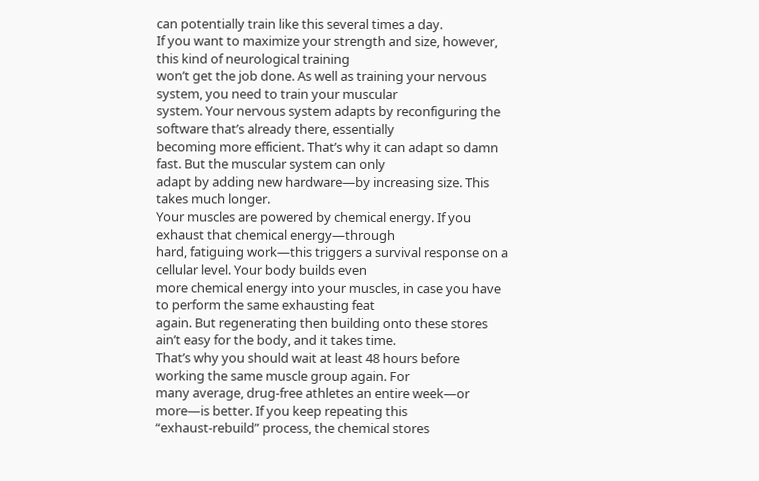can potentially train like this several times a day.
If you want to maximize your strength and size, however, this kind of neurological training
won’t get the job done. As well as training your nervous system, you need to train your muscular
system. Your nervous system adapts by reconfiguring the software that’s already there, essentially
becoming more efficient. That’s why it can adapt so damn fast. But the muscular system can only
adapt by adding new hardware—by increasing size. This takes much longer.
Your muscles are powered by chemical energy. If you exhaust that chemical energy—through
hard, fatiguing work—this triggers a survival response on a cellular level. Your body builds even
more chemical energy into your muscles, in case you have to perform the same exhausting feat
again. But regenerating then building onto these stores ain’t easy for the body, and it takes time.
That’s why you should wait at least 48 hours before working the same muscle group again. For
many average, drug-free athletes an entire week—or more—is better. If you keep repeating this
“exhaust-rebuild” process, the chemical stores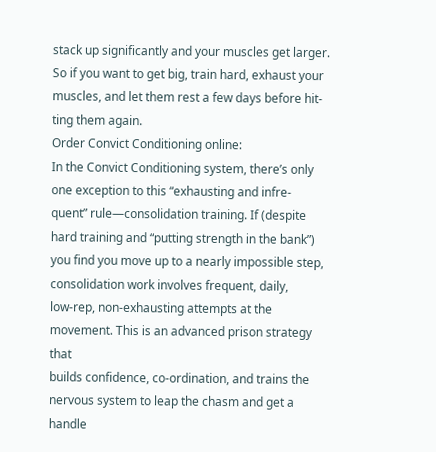stack up significantly and your muscles get larger.
So if you want to get big, train hard, exhaust your muscles, and let them rest a few days before hit-
ting them again.
Order Convict Conditioning online:
In the Convict Conditioning system, there’s only one exception to this “exhausting and infre-
quent” rule—consolidation training. If (despite hard training and “putting strength in the bank”)
you find you move up to a nearly impossible step, consolidation work involves frequent, daily,
low-rep, non-exhausting attempts at the movement. This is an advanced prison strategy that
builds confidence, co-ordination, and trains the nervous system to leap the chasm and get a handle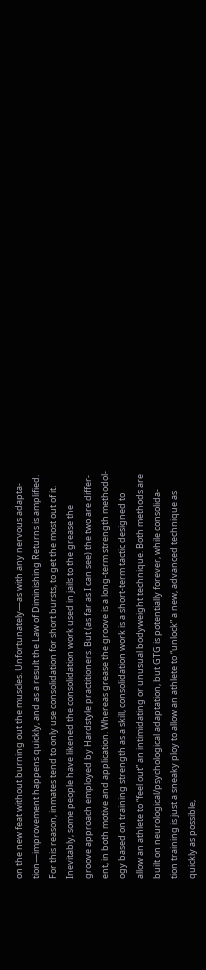on the new feat without burning out the muscles. Unfortunately—as with any nervous adapta-
tion—improvement happens quickly, and as a result the Law of Diminishing Returns is amplified.
For this reason, inmates tend to only use consolidation for short bursts, to get the most out of it.
Inevitably, some people have likened the consolidation work used in jails to the grease the
groove approach employed by Hardstyle practitioners. But (as far as I can see) the two are differ-
ent, in both motive and application. Whereas grease the groove is a long-term strength methodol-
ogy based on training strength as a skill, consolidation work is a short-term tactic designed to
allow an athlete to “feel out” an intimidating or unusual bodyweight technique. Both methods are
built on neurological/psychological adaptation, but GTG is potentially forever, while consolida-
tion training is just a sneaky ploy to allow an athlete to “unlock” a new, advanced technique as
quickly as possible,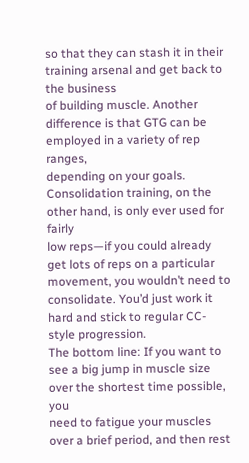so that they can stash it in their training arsenal and get back to the business
of building muscle. Another difference is that GTG can be employed in a variety of rep ranges,
depending on your goals. Consolidation training, on the other hand, is only ever used for fairly
low reps—if you could already get lots of reps on a particular movement, you wouldn’t need to
consolidate. You’d just work it hard and stick to regular CC-style progression.
The bottom line: If you want to see a big jump in muscle size over the shortest time possible, you
need to fatigue your muscles over a brief period, and then rest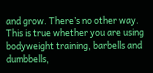and grow. There’s no other way.
This is true whether you are using bodyweight training, barbells and dumbbells,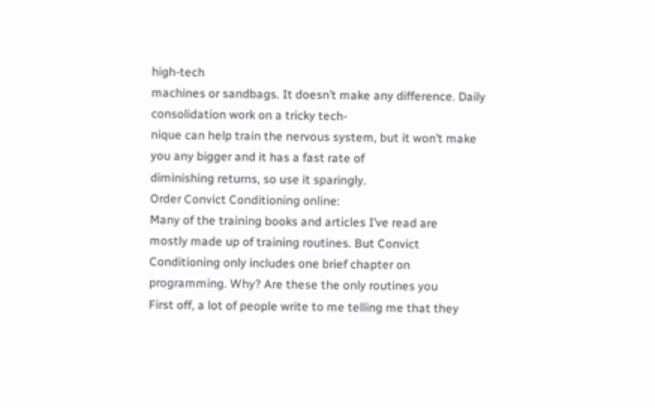high-tech
machines or sandbags. It doesn’t make any difference. Daily consolidation work on a tricky tech-
nique can help train the nervous system, but it won’t make you any bigger and it has a fast rate of
diminishing returns, so use it sparingly.
Order Convict Conditioning online:
Many of the training books and articles I’ve read are
mostly made up of training routines. But Convict
Conditioning only includes one brief chapter on
programming. Why? Are these the only routines you
First off, a lot of people write to me telling me that they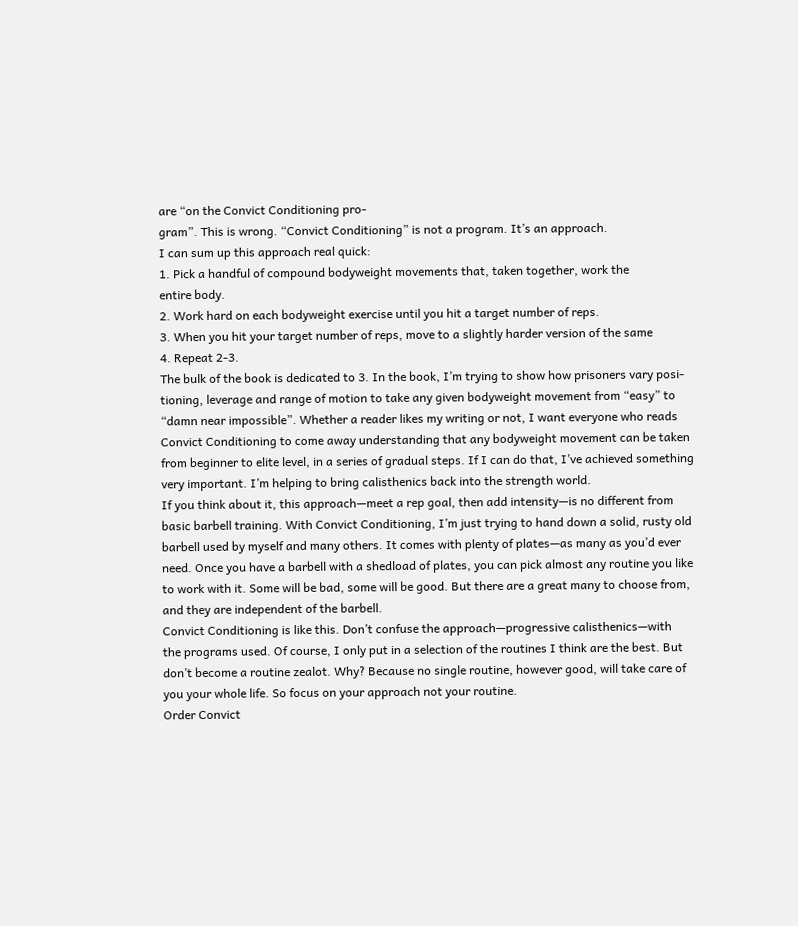are “on the Convict Conditioning pro-
gram”. This is wrong. “Convict Conditioning” is not a program. It’s an approach.
I can sum up this approach real quick:
1. Pick a handful of compound bodyweight movements that, taken together, work the
entire body.
2. Work hard on each bodyweight exercise until you hit a target number of reps.
3. When you hit your target number of reps, move to a slightly harder version of the same
4. Repeat 2-3.
The bulk of the book is dedicated to 3. In the book, I’m trying to show how prisoners vary posi-
tioning, leverage and range of motion to take any given bodyweight movement from “easy” to
“damn near impossible”. Whether a reader likes my writing or not, I want everyone who reads
Convict Conditioning to come away understanding that any bodyweight movement can be taken
from beginner to elite level, in a series of gradual steps. If I can do that, I’ve achieved something
very important. I’m helping to bring calisthenics back into the strength world.
If you think about it, this approach—meet a rep goal, then add intensity—is no different from
basic barbell training. With Convict Conditioning, I’m just trying to hand down a solid, rusty old
barbell used by myself and many others. It comes with plenty of plates—as many as you’d ever
need. Once you have a barbell with a shedload of plates, you can pick almost any routine you like
to work with it. Some will be bad, some will be good. But there are a great many to choose from,
and they are independent of the barbell.
Convict Conditioning is like this. Don’t confuse the approach—progressive calisthenics—with
the programs used. Of course, I only put in a selection of the routines I think are the best. But
don’t become a routine zealot. Why? Because no single routine, however good, will take care of
you your whole life. So focus on your approach not your routine.
Order Convict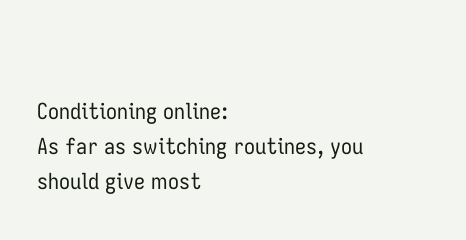Conditioning online:
As far as switching routines, you should give most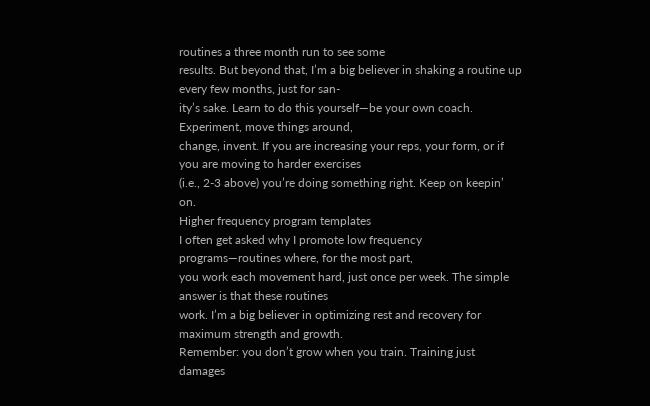routines a three month run to see some
results. But beyond that, I’m a big believer in shaking a routine up every few months, just for san-
ity’s sake. Learn to do this yourself—be your own coach. Experiment, move things around,
change, invent. If you are increasing your reps, your form, or if you are moving to harder exercises
(i.e., 2-3 above) you’re doing something right. Keep on keepin’ on.
Higher frequency program templates
I often get asked why I promote low frequency programs—routines where, for the most part,
you work each movement hard, just once per week. The simple answer is that these routines
work. I’m a big believer in optimizing rest and recovery for maximum strength and growth.
Remember: you don’t grow when you train. Training just damages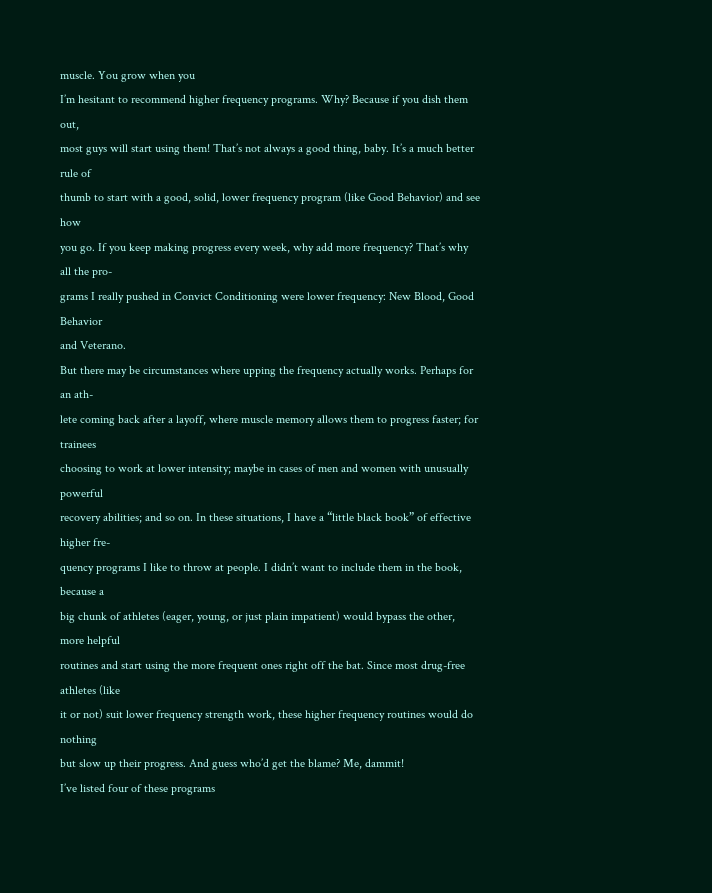muscle. You grow when you
I’m hesitant to recommend higher frequency programs. Why? Because if you dish them out,
most guys will start using them! That’s not always a good thing, baby. It’s a much better rule of
thumb to start with a good, solid, lower frequency program (like Good Behavior) and see how
you go. If you keep making progress every week, why add more frequency? That’s why all the pro-
grams I really pushed in Convict Conditioning were lower frequency: New Blood, Good Behavior
and Veterano.
But there may be circumstances where upping the frequency actually works. Perhaps for an ath-
lete coming back after a layoff, where muscle memory allows them to progress faster; for trainees
choosing to work at lower intensity; maybe in cases of men and women with unusually powerful
recovery abilities; and so on. In these situations, I have a “little black book” of effective higher fre-
quency programs I like to throw at people. I didn’t want to include them in the book, because a
big chunk of athletes (eager, young, or just plain impatient) would bypass the other, more helpful
routines and start using the more frequent ones right off the bat. Since most drug-free athletes (like
it or not) suit lower frequency strength work, these higher frequency routines would do nothing
but slow up their progress. And guess who’d get the blame? Me, dammit!
I’ve listed four of these programs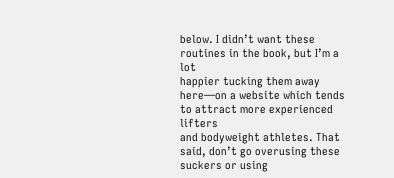below. I didn’t want these routines in the book, but I’m a lot
happier tucking them away here—on a website which tends to attract more experienced lifters
and bodyweight athletes. That said, don’t go overusing these suckers or using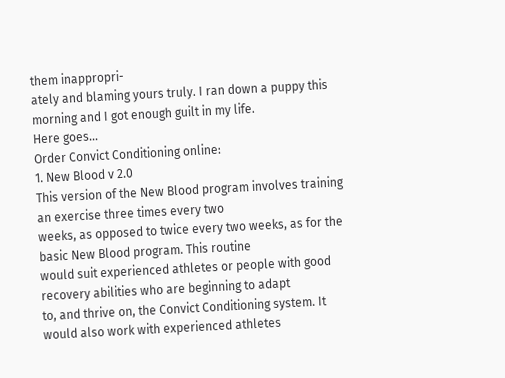them inappropri-
ately and blaming yours truly. I ran down a puppy this morning and I got enough guilt in my life.
Here goes…
Order Convict Conditioning online:
1. New Blood v 2.0
This version of the New Blood program involves training an exercise three times every two
weeks, as opposed to twice every two weeks, as for the basic New Blood program. This routine
would suit experienced athletes or people with good recovery abilities who are beginning to adapt
to, and thrive on, the Convict Conditioning system. It would also work with experienced athletes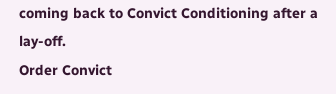coming back to Convict Conditioning after a lay-off.
Order Convict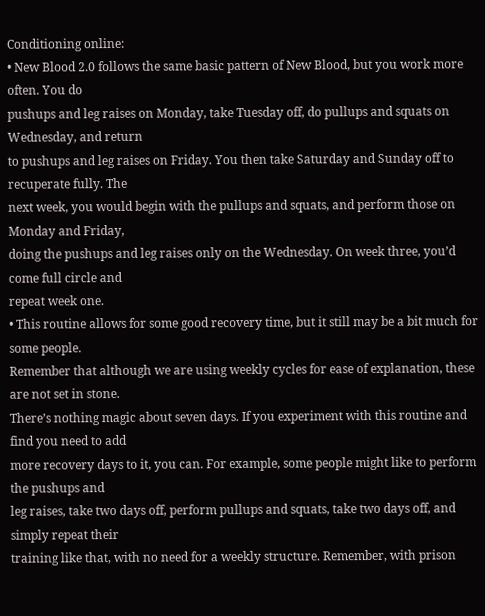Conditioning online:
• New Blood 2.0 follows the same basic pattern of New Blood, but you work more often. You do
pushups and leg raises on Monday, take Tuesday off, do pullups and squats on Wednesday, and return
to pushups and leg raises on Friday. You then take Saturday and Sunday off to recuperate fully. The
next week, you would begin with the pullups and squats, and perform those on Monday and Friday,
doing the pushups and leg raises only on the Wednesday. On week three, you’d come full circle and
repeat week one.
• This routine allows for some good recovery time, but it still may be a bit much for some people.
Remember that although we are using weekly cycles for ease of explanation, these are not set in stone.
There’s nothing magic about seven days. If you experiment with this routine and find you need to add
more recovery days to it, you can. For example, some people might like to perform the pushups and
leg raises, take two days off, perform pullups and squats, take two days off, and simply repeat their
training like that, with no need for a weekly structure. Remember, with prison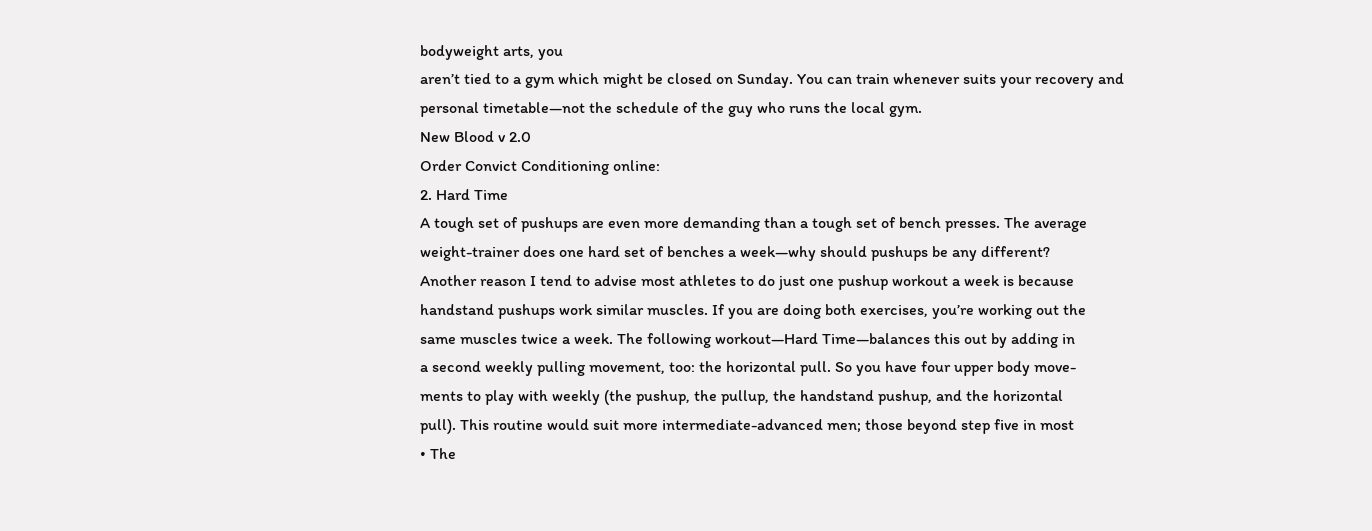bodyweight arts, you
aren’t tied to a gym which might be closed on Sunday. You can train whenever suits your recovery and
personal timetable—not the schedule of the guy who runs the local gym.
New Blood v 2.0
Order Convict Conditioning online:
2. Hard Time
A tough set of pushups are even more demanding than a tough set of bench presses. The average
weight-trainer does one hard set of benches a week—why should pushups be any different?
Another reason I tend to advise most athletes to do just one pushup workout a week is because
handstand pushups work similar muscles. If you are doing both exercises, you’re working out the
same muscles twice a week. The following workout—Hard Time—balances this out by adding in
a second weekly pulling movement, too: the horizontal pull. So you have four upper body move-
ments to play with weekly (the pushup, the pullup, the handstand pushup, and the horizontal
pull). This routine would suit more intermediate-advanced men; those beyond step five in most
• The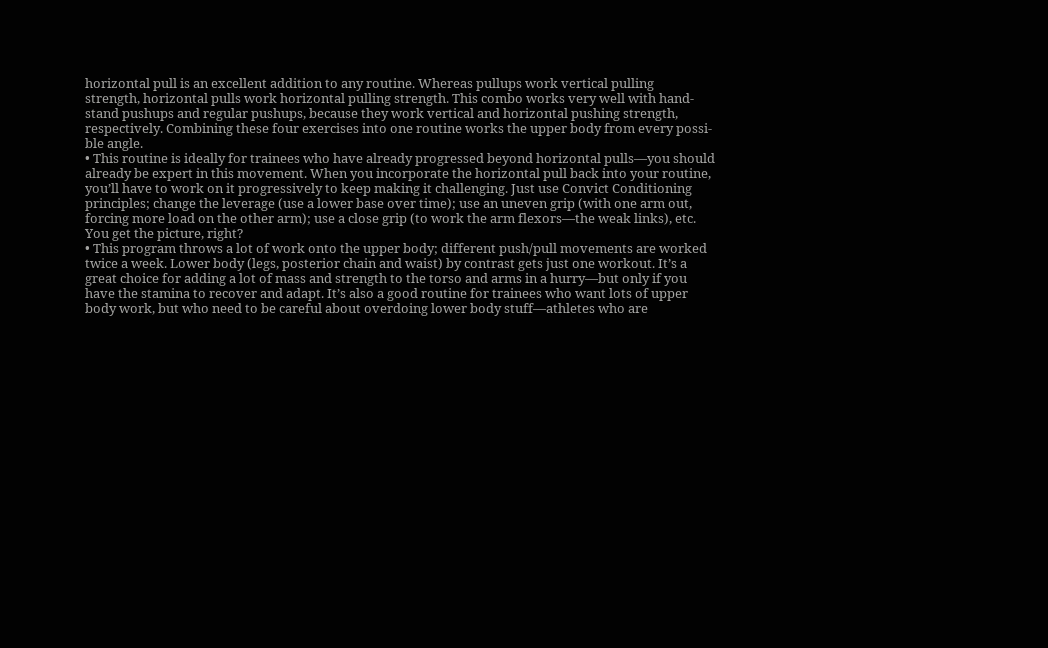horizontal pull is an excellent addition to any routine. Whereas pullups work vertical pulling
strength, horizontal pulls work horizontal pulling strength. This combo works very well with hand-
stand pushups and regular pushups, because they work vertical and horizontal pushing strength,
respectively. Combining these four exercises into one routine works the upper body from every possi-
ble angle.
• This routine is ideally for trainees who have already progressed beyond horizontal pulls—you should
already be expert in this movement. When you incorporate the horizontal pull back into your routine,
you’ll have to work on it progressively to keep making it challenging. Just use Convict Conditioning
principles; change the leverage (use a lower base over time); use an uneven grip (with one arm out,
forcing more load on the other arm); use a close grip (to work the arm flexors—the weak links), etc.
You get the picture, right?
• This program throws a lot of work onto the upper body; different push/pull movements are worked
twice a week. Lower body (legs, posterior chain and waist) by contrast gets just one workout. It’s a
great choice for adding a lot of mass and strength to the torso and arms in a hurry—but only if you
have the stamina to recover and adapt. It’s also a good routine for trainees who want lots of upper
body work, but who need to be careful about overdoing lower body stuff—athletes who are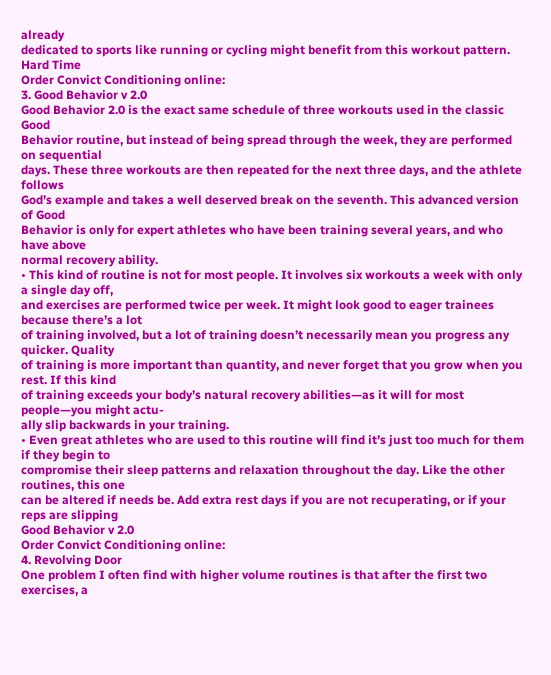already
dedicated to sports like running or cycling might benefit from this workout pattern.
Hard Time
Order Convict Conditioning online:
3. Good Behavior v 2.0
Good Behavior 2.0 is the exact same schedule of three workouts used in the classic Good
Behavior routine, but instead of being spread through the week, they are performed on sequential
days. These three workouts are then repeated for the next three days, and the athlete follows
God’s example and takes a well deserved break on the seventh. This advanced version of Good
Behavior is only for expert athletes who have been training several years, and who have above
normal recovery ability.
• This kind of routine is not for most people. It involves six workouts a week with only a single day off,
and exercises are performed twice per week. It might look good to eager trainees because there’s a lot
of training involved, but a lot of training doesn’t necessarily mean you progress any quicker. Quality
of training is more important than quantity, and never forget that you grow when you rest. If this kind
of training exceeds your body’s natural recovery abilities—as it will for most people—you might actu-
ally slip backwards in your training.
• Even great athletes who are used to this routine will find it’s just too much for them if they begin to
compromise their sleep patterns and relaxation throughout the day. Like the other routines, this one
can be altered if needs be. Add extra rest days if you are not recuperating, or if your reps are slipping
Good Behavior v 2.0
Order Convict Conditioning online:
4. Revolving Door
One problem I often find with higher volume routines is that after the first two exercises, a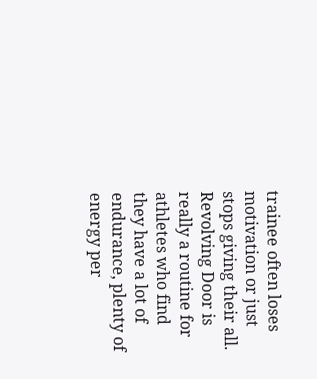trainee often loses motivation or just stops giving their all. Revolving Door is really a routine for
athletes who find they have a lot of endurance, plenty of energy per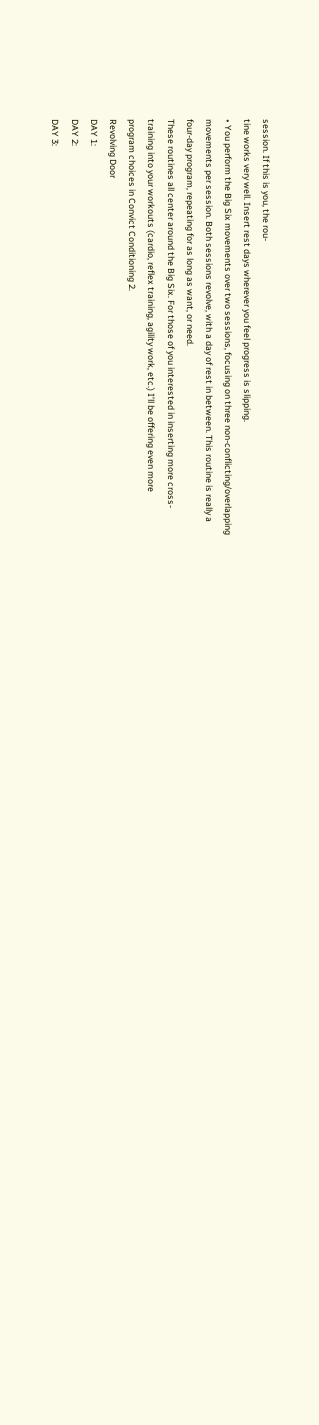session. If this is you, the rou-
tine works very well. Insert rest days wherever you feel progress is slipping.
• You perform the Big Six movements over two sessions, focusing on three non-conflicting/overlapping
movements per session. Both sessions revolve, with a day of rest in between. This routine is really a
four-day program, repeating for as long as want, or need.
These routines all center around the Big Six. For those of you interested in inserting more cross-
training into your workouts (cardio, reflex training, agility work, etc.) I’ll be offering even more
program choices in Convict Conditioning 2.
Revolving Door
DAY 1:
DAY 2:
DAY 3: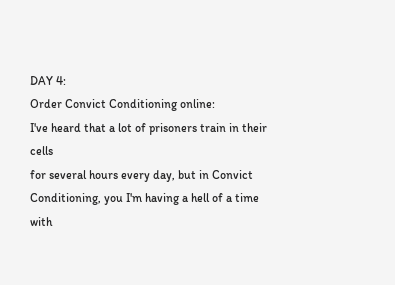DAY 4:
Order Convict Conditioning online:
I've heard that a lot of prisoners train in their cells
for several hours every day, but in Convict
Conditioning, you I'm having a hell of a time with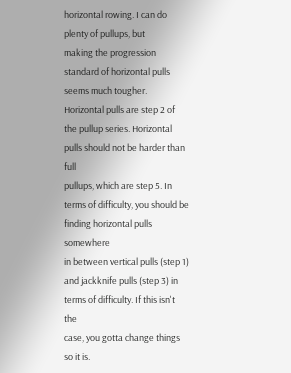horizontal rowing. I can do plenty of pullups, but
making the progression standard of horizontal pulls
seems much tougher.
Horizontal pulls are step 2 of the pullup series. Horizontal pulls should not be harder than full
pullups, which are step 5. In terms of difficulty, you should be finding horizontal pulls somewhere
in between vertical pulls (step 1) and jackknife pulls (step 3) in terms of difficulty. If this isn't the
case, you gotta change things so it is.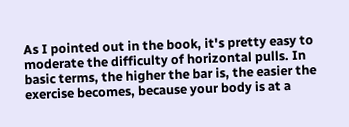As I pointed out in the book, it's pretty easy to moderate the difficulty of horizontal pulls. In
basic terms, the higher the bar is, the easier the exercise becomes, because your body is at a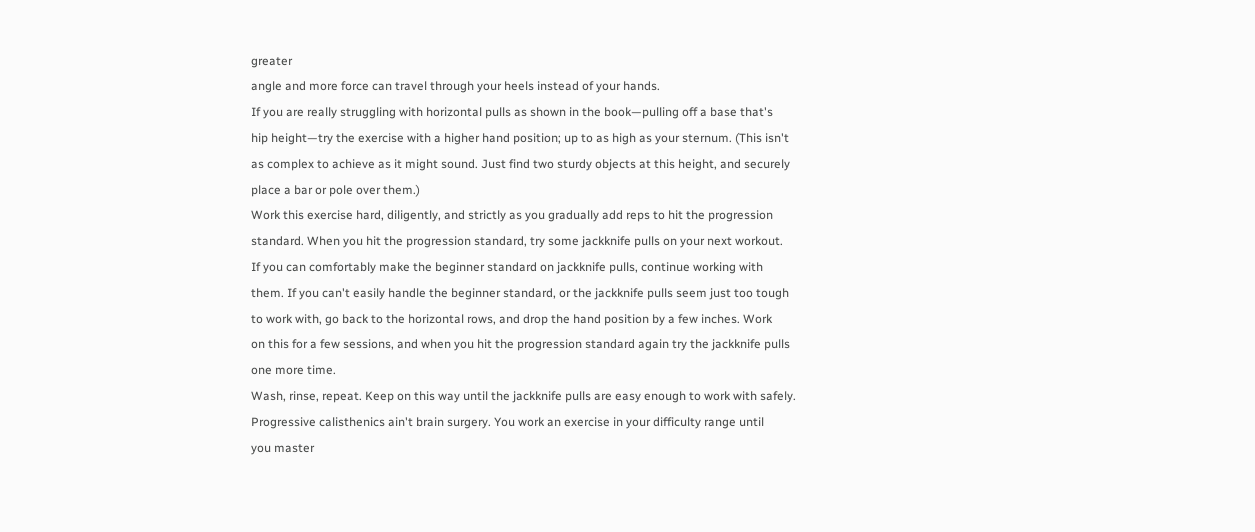greater
angle and more force can travel through your heels instead of your hands.
If you are really struggling with horizontal pulls as shown in the book—pulling off a base that's
hip height—try the exercise with a higher hand position; up to as high as your sternum. (This isn't
as complex to achieve as it might sound. Just find two sturdy objects at this height, and securely
place a bar or pole over them.)
Work this exercise hard, diligently, and strictly as you gradually add reps to hit the progression
standard. When you hit the progression standard, try some jackknife pulls on your next workout.
If you can comfortably make the beginner standard on jackknife pulls, continue working with
them. If you can't easily handle the beginner standard, or the jackknife pulls seem just too tough
to work with, go back to the horizontal rows, and drop the hand position by a few inches. Work
on this for a few sessions, and when you hit the progression standard again try the jackknife pulls
one more time.
Wash, rinse, repeat. Keep on this way until the jackknife pulls are easy enough to work with safely.
Progressive calisthenics ain't brain surgery. You work an exercise in your difficulty range until
you master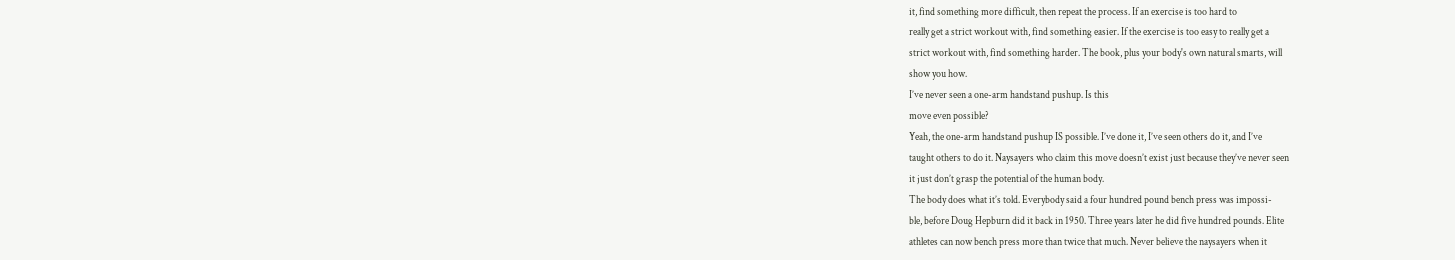it, find something more difficult, then repeat the process. If an exercise is too hard to
really get a strict workout with, find something easier. If the exercise is too easy to really get a
strict workout with, find something harder. The book, plus your body's own natural smarts, will
show you how.
I’ve never seen a one-arm handstand pushup. Is this
move even possible?
Yeah, the one-arm handstand pushup IS possible. I’ve done it, I’ve seen others do it, and I’ve
taught others to do it. Naysayers who claim this move doesn’t exist just because they’ve never seen
it just don’t grasp the potential of the human body.
The body does what it’s told. Everybody said a four hundred pound bench press was impossi-
ble, before Doug Hepburn did it back in 1950. Three years later he did five hundred pounds. Elite
athletes can now bench press more than twice that much. Never believe the naysayers when it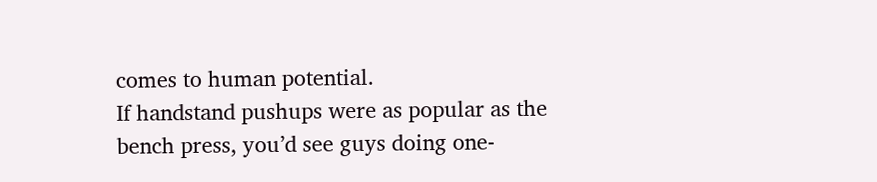comes to human potential.
If handstand pushups were as popular as the bench press, you’d see guys doing one-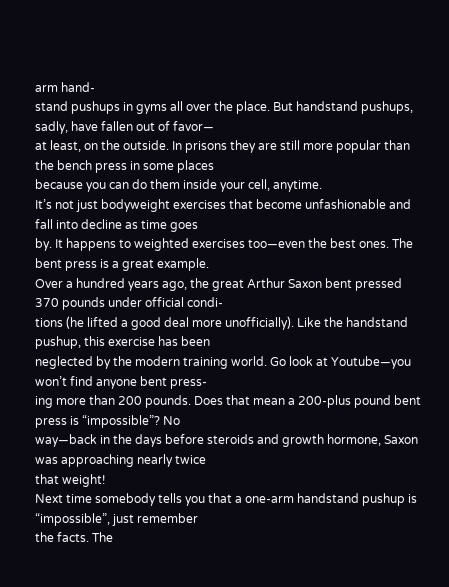arm hand-
stand pushups in gyms all over the place. But handstand pushups, sadly, have fallen out of favor—
at least, on the outside. In prisons they are still more popular than the bench press in some places
because you can do them inside your cell, anytime.
It’s not just bodyweight exercises that become unfashionable and fall into decline as time goes
by. It happens to weighted exercises too—even the best ones. The bent press is a great example.
Over a hundred years ago, the great Arthur Saxon bent pressed 370 pounds under official condi-
tions (he lifted a good deal more unofficially). Like the handstand pushup, this exercise has been
neglected by the modern training world. Go look at Youtube—you won’t find anyone bent press-
ing more than 200 pounds. Does that mean a 200-plus pound bent press is “impossible”? No
way—back in the days before steroids and growth hormone, Saxon was approaching nearly twice
that weight!
Next time somebody tells you that a one-arm handstand pushup is “impossible”, just remember
the facts. The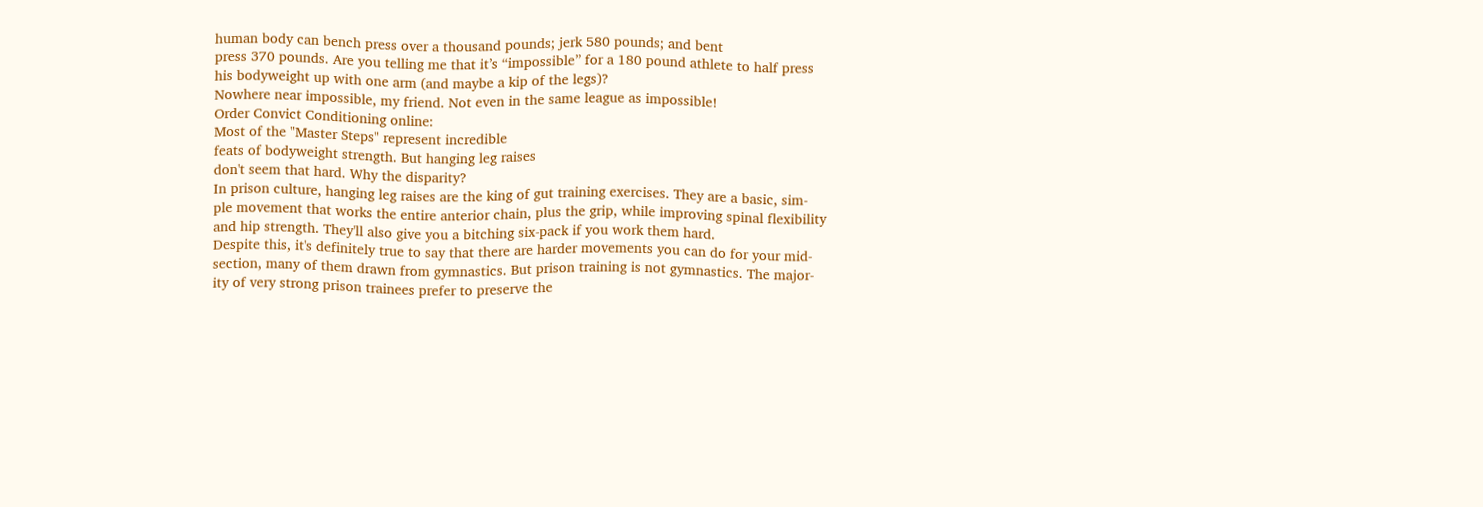human body can bench press over a thousand pounds; jerk 580 pounds; and bent
press 370 pounds. Are you telling me that it’s “impossible” for a 180 pound athlete to half press
his bodyweight up with one arm (and maybe a kip of the legs)?
Nowhere near impossible, my friend. Not even in the same league as impossible!
Order Convict Conditioning online:
Most of the "Master Steps" represent incredible
feats of bodyweight strength. But hanging leg raises
don't seem that hard. Why the disparity?
In prison culture, hanging leg raises are the king of gut training exercises. They are a basic, sim-
ple movement that works the entire anterior chain, plus the grip, while improving spinal flexibility
and hip strength. They'll also give you a bitching six-pack if you work them hard.
Despite this, it's definitely true to say that there are harder movements you can do for your mid-
section, many of them drawn from gymnastics. But prison training is not gymnastics. The major-
ity of very strong prison trainees prefer to preserve the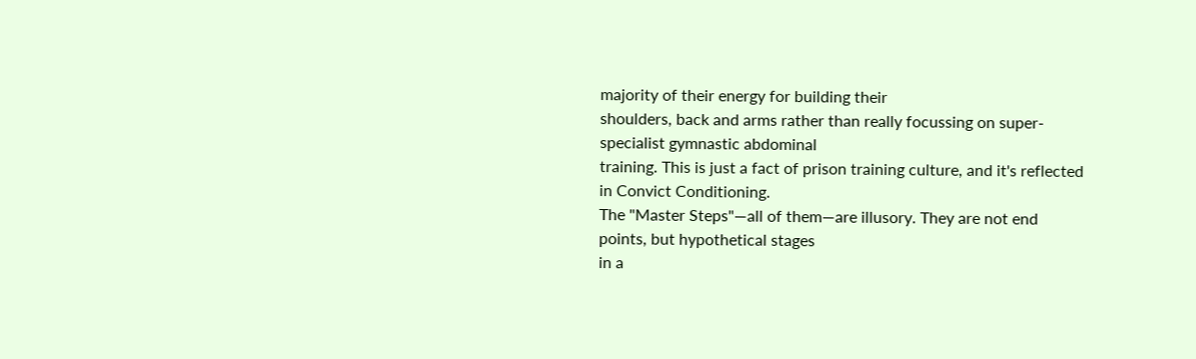majority of their energy for building their
shoulders, back and arms rather than really focussing on super-specialist gymnastic abdominal
training. This is just a fact of prison training culture, and it's reflected in Convict Conditioning.
The "Master Steps"—all of them—are illusory. They are not end points, but hypothetical stages
in a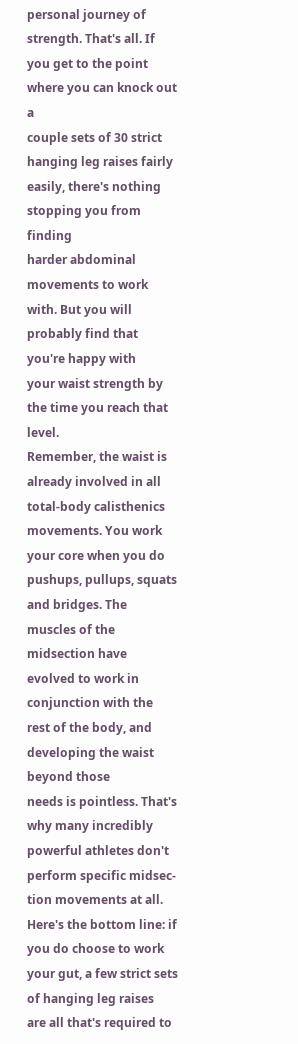personal journey of strength. That's all. If you get to the point where you can knock out a
couple sets of 30 strict hanging leg raises fairly easily, there's nothing stopping you from finding
harder abdominal movements to work with. But you will probably find that you're happy with
your waist strength by the time you reach that level.
Remember, the waist is already involved in all total-body calisthenics movements. You work
your core when you do pushups, pullups, squats and bridges. The muscles of the midsection have
evolved to work in conjunction with the rest of the body, and developing the waist beyond those
needs is pointless. That's why many incredibly powerful athletes don't perform specific midsec-
tion movements at all.
Here's the bottom line: if you do choose to work your gut, a few strict sets of hanging leg raises
are all that's required to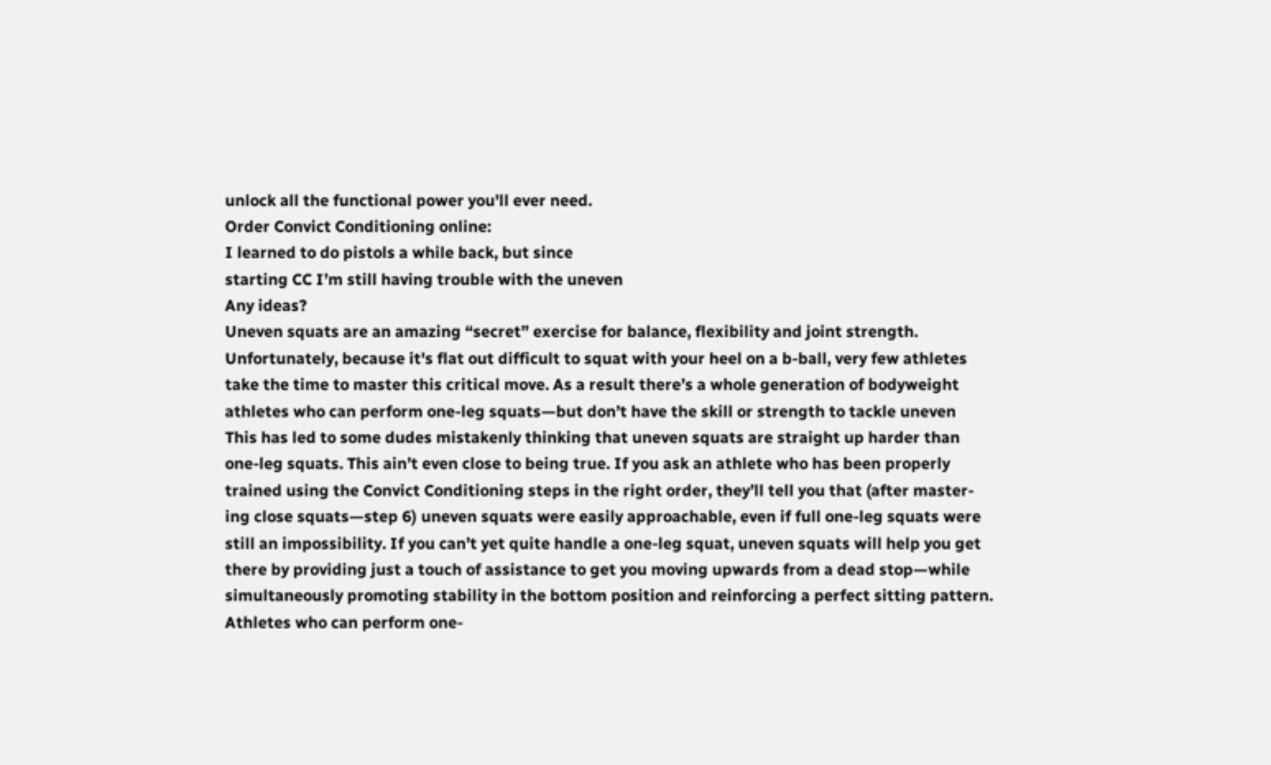unlock all the functional power you'll ever need.
Order Convict Conditioning online:
I learned to do pistols a while back, but since
starting CC I’m still having trouble with the uneven
Any ideas?
Uneven squats are an amazing “secret” exercise for balance, flexibility and joint strength.
Unfortunately, because it's flat out difficult to squat with your heel on a b-ball, very few athletes
take the time to master this critical move. As a result there’s a whole generation of bodyweight
athletes who can perform one-leg squats—but don’t have the skill or strength to tackle uneven
This has led to some dudes mistakenly thinking that uneven squats are straight up harder than
one-leg squats. This ain’t even close to being true. If you ask an athlete who has been properly
trained using the Convict Conditioning steps in the right order, they’ll tell you that (after master-
ing close squats—step 6) uneven squats were easily approachable, even if full one-leg squats were
still an impossibility. If you can’t yet quite handle a one-leg squat, uneven squats will help you get
there by providing just a touch of assistance to get you moving upwards from a dead stop—while
simultaneously promoting stability in the bottom position and reinforcing a perfect sitting pattern.
Athletes who can perform one-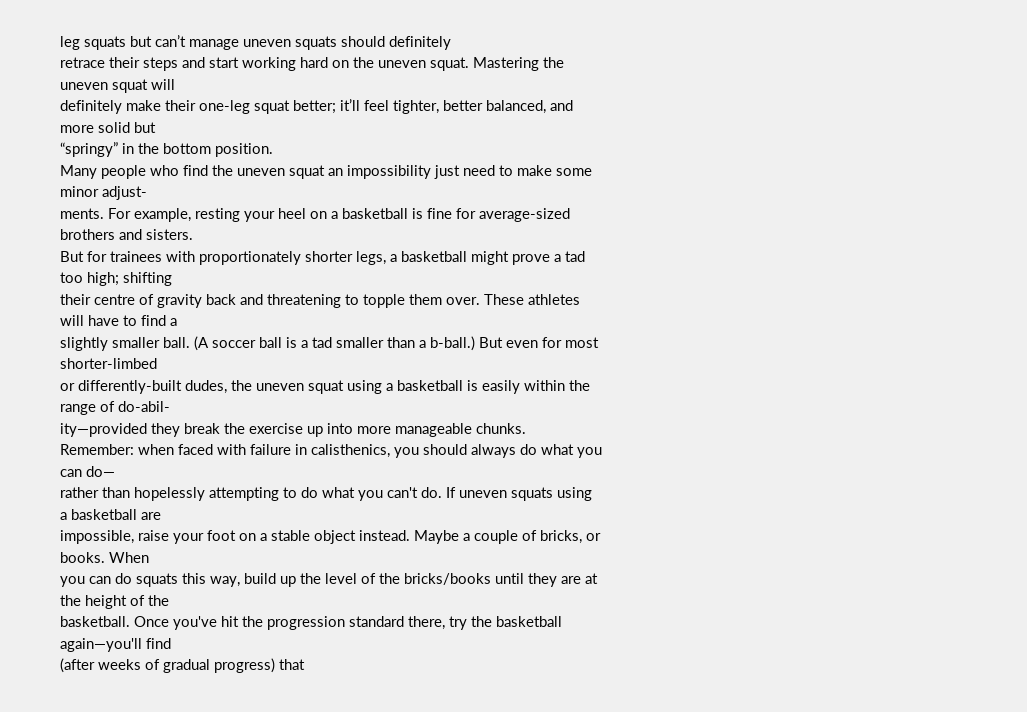leg squats but can’t manage uneven squats should definitely
retrace their steps and start working hard on the uneven squat. Mastering the uneven squat will
definitely make their one-leg squat better; it’ll feel tighter, better balanced, and more solid but
“springy” in the bottom position.
Many people who find the uneven squat an impossibility just need to make some minor adjust-
ments. For example, resting your heel on a basketball is fine for average-sized brothers and sisters.
But for trainees with proportionately shorter legs, a basketball might prove a tad too high; shifting
their centre of gravity back and threatening to topple them over. These athletes will have to find a
slightly smaller ball. (A soccer ball is a tad smaller than a b-ball.) But even for most shorter-limbed
or differently-built dudes, the uneven squat using a basketball is easily within the range of do-abil-
ity—provided they break the exercise up into more manageable chunks.
Remember: when faced with failure in calisthenics, you should always do what you can do—
rather than hopelessly attempting to do what you can't do. If uneven squats using a basketball are
impossible, raise your foot on a stable object instead. Maybe a couple of bricks, or books. When
you can do squats this way, build up the level of the bricks/books until they are at the height of the
basketball. Once you've hit the progression standard there, try the basketball again—you'll find
(after weeks of gradual progress) that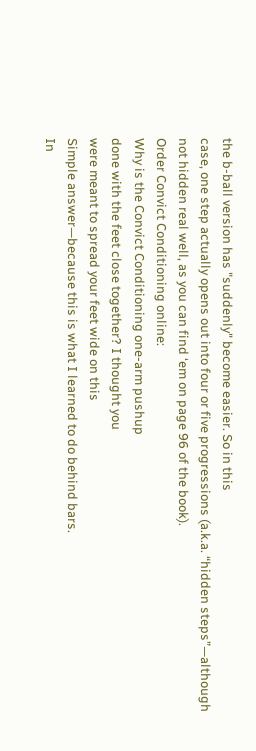the b-ball version has "suddenly" become easier. So in this
case, one step actually opens out into four or five progressions (a.k.a. “hidden steps”—although
not hidden real well, as you can find ‘em on page 96 of the book).
Order Convict Conditioning online:
Why is the Convict Conditioning one-arm pushup
done with the feet close together? I thought you
were meant to spread your feet wide on this
Simple answer—because this is what I learned to do behind bars.
In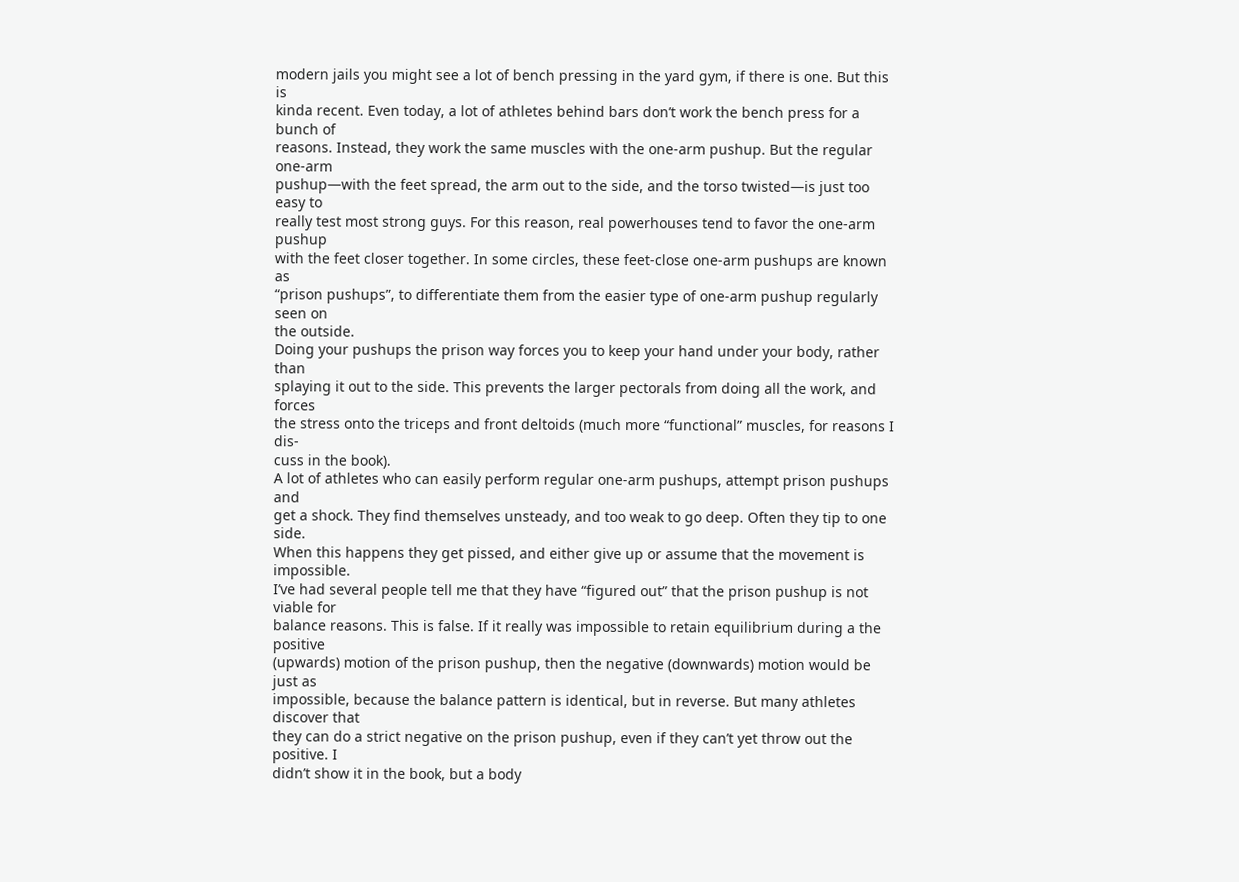modern jails you might see a lot of bench pressing in the yard gym, if there is one. But this is
kinda recent. Even today, a lot of athletes behind bars don’t work the bench press for a bunch of
reasons. Instead, they work the same muscles with the one-arm pushup. But the regular one-arm
pushup—with the feet spread, the arm out to the side, and the torso twisted—is just too easy to
really test most strong guys. For this reason, real powerhouses tend to favor the one-arm pushup
with the feet closer together. In some circles, these feet-close one-arm pushups are known as
“prison pushups”, to differentiate them from the easier type of one-arm pushup regularly seen on
the outside.
Doing your pushups the prison way forces you to keep your hand under your body, rather than
splaying it out to the side. This prevents the larger pectorals from doing all the work, and forces
the stress onto the triceps and front deltoids (much more “functional” muscles, for reasons I dis-
cuss in the book).
A lot of athletes who can easily perform regular one-arm pushups, attempt prison pushups and
get a shock. They find themselves unsteady, and too weak to go deep. Often they tip to one side.
When this happens they get pissed, and either give up or assume that the movement is impossible.
I’ve had several people tell me that they have “figured out” that the prison pushup is not viable for
balance reasons. This is false. If it really was impossible to retain equilibrium during a the positive
(upwards) motion of the prison pushup, then the negative (downwards) motion would be just as
impossible, because the balance pattern is identical, but in reverse. But many athletes discover that
they can do a strict negative on the prison pushup, even if they can’t yet throw out the positive. I
didn’t show it in the book, but a body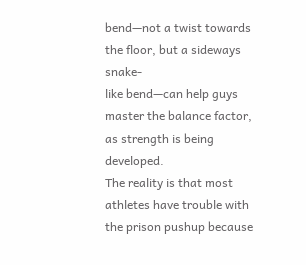bend—not a twist towards the floor, but a sideways snake-
like bend—can help guys master the balance factor, as strength is being developed.
The reality is that most athletes have trouble with the prison pushup because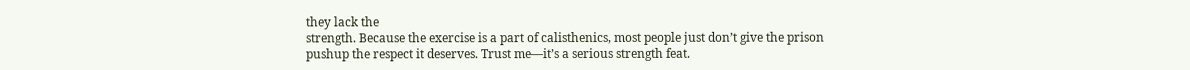they lack the
strength. Because the exercise is a part of calisthenics, most people just don’t give the prison
pushup the respect it deserves. Trust me—it’s a serious strength feat.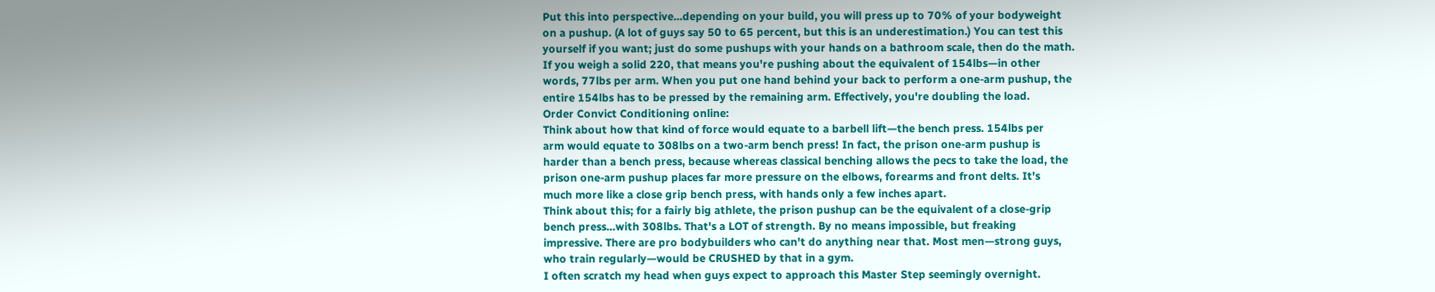Put this into perspective...depending on your build, you will press up to 70% of your bodyweight
on a pushup. (A lot of guys say 50 to 65 percent, but this is an underestimation.) You can test this
yourself if you want; just do some pushups with your hands on a bathroom scale, then do the math.
If you weigh a solid 220, that means you're pushing about the equivalent of 154lbs—in other
words, 77lbs per arm. When you put one hand behind your back to perform a one-arm pushup, the
entire 154lbs has to be pressed by the remaining arm. Effectively, you're doubling the load.
Order Convict Conditioning online:
Think about how that kind of force would equate to a barbell lift—the bench press. 154lbs per
arm would equate to 308lbs on a two-arm bench press! In fact, the prison one-arm pushup is
harder than a bench press, because whereas classical benching allows the pecs to take the load, the
prison one-arm pushup places far more pressure on the elbows, forearms and front delts. It's
much more like a close grip bench press, with hands only a few inches apart.
Think about this; for a fairly big athlete, the prison pushup can be the equivalent of a close-grip
bench press...with 308lbs. That's a LOT of strength. By no means impossible, but freaking
impressive. There are pro bodybuilders who can't do anything near that. Most men—strong guys,
who train regularly—would be CRUSHED by that in a gym.
I often scratch my head when guys expect to approach this Master Step seemingly overnight.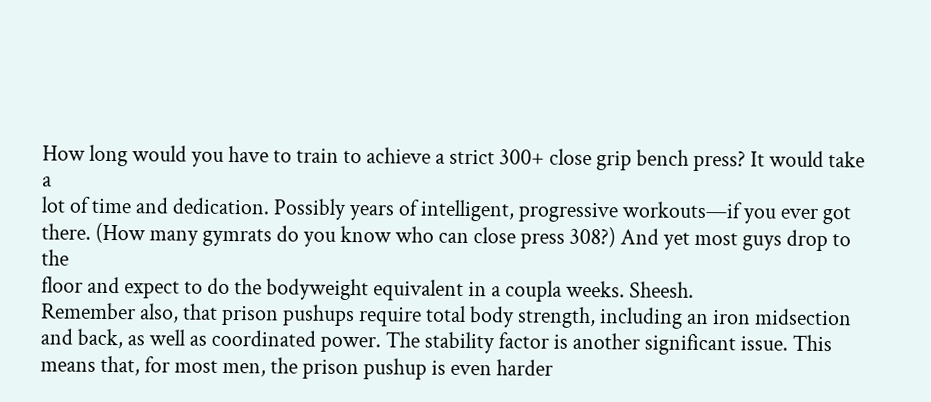How long would you have to train to achieve a strict 300+ close grip bench press? It would take a
lot of time and dedication. Possibly years of intelligent, progressive workouts—if you ever got
there. (How many gymrats do you know who can close press 308?) And yet most guys drop to the
floor and expect to do the bodyweight equivalent in a coupla weeks. Sheesh.
Remember also, that prison pushups require total body strength, including an iron midsection
and back, as well as coordinated power. The stability factor is another significant issue. This
means that, for most men, the prison pushup is even harder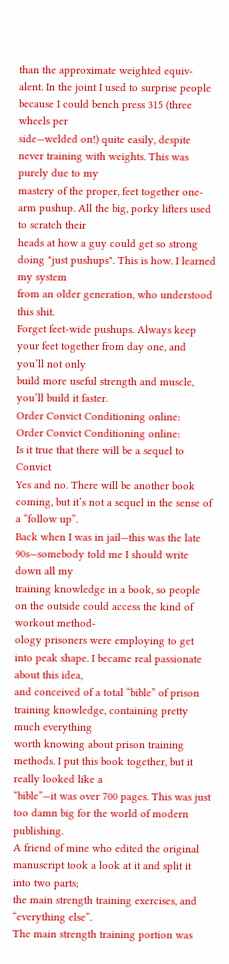than the approximate weighted equiv-
alent. In the joint I used to surprise people because I could bench press 315 (three wheels per
side—welded on!) quite easily, despite never training with weights. This was purely due to my
mastery of the proper, feet together one-arm pushup. All the big, porky lifters used to scratch their
heads at how a guy could get so strong doing "just pushups". This is how. I learned my system
from an older generation, who understood this shit.
Forget feet-wide pushups. Always keep your feet together from day one, and you’ll not only
build more useful strength and muscle, you’ll build it faster.
Order Convict Conditioning online:
Order Convict Conditioning online:
Is it true that there will be a sequel to Convict
Yes and no. There will be another book coming, but it’s not a sequel in the sense of a “follow up”.
Back when I was in jail—this was the late 90s—somebody told me I should write down all my
training knowledge in a book, so people on the outside could access the kind of workout method-
ology prisoners were employing to get into peak shape. I became real passionate about this idea,
and conceived of a total “bible” of prison training knowledge, containing pretty much everything
worth knowing about prison training methods. I put this book together, but it really looked like a
“bible”—it was over 700 pages. This was just too damn big for the world of modern publishing.
A friend of mine who edited the original manuscript took a look at it and split it into two parts;
the main strength training exercises, and “everything else”.
The main strength training portion was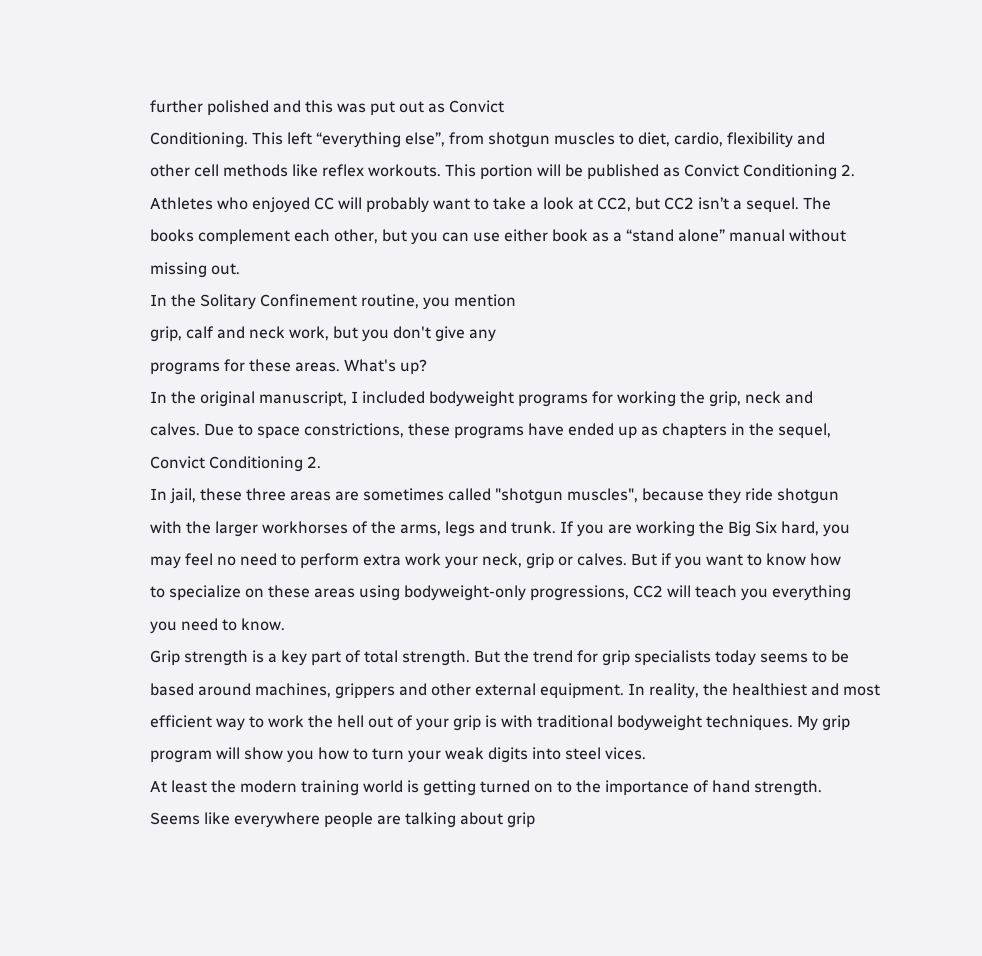further polished and this was put out as Convict
Conditioning. This left “everything else”, from shotgun muscles to diet, cardio, flexibility and
other cell methods like reflex workouts. This portion will be published as Convict Conditioning 2.
Athletes who enjoyed CC will probably want to take a look at CC2, but CC2 isn’t a sequel. The
books complement each other, but you can use either book as a “stand alone” manual without
missing out.
In the Solitary Confinement routine, you mention
grip, calf and neck work, but you don't give any
programs for these areas. What's up?
In the original manuscript, I included bodyweight programs for working the grip, neck and
calves. Due to space constrictions, these programs have ended up as chapters in the sequel,
Convict Conditioning 2.
In jail, these three areas are sometimes called "shotgun muscles", because they ride shotgun
with the larger workhorses of the arms, legs and trunk. If you are working the Big Six hard, you
may feel no need to perform extra work your neck, grip or calves. But if you want to know how
to specialize on these areas using bodyweight-only progressions, CC2 will teach you everything
you need to know.
Grip strength is a key part of total strength. But the trend for grip specialists today seems to be
based around machines, grippers and other external equipment. In reality, the healthiest and most
efficient way to work the hell out of your grip is with traditional bodyweight techniques. My grip
program will show you how to turn your weak digits into steel vices.
At least the modern training world is getting turned on to the importance of hand strength.
Seems like everywhere people are talking about grip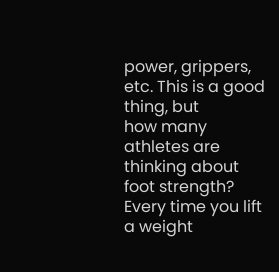power, grippers, etc. This is a good thing, but
how many athletes are thinking about foot strength? Every time you lift a weight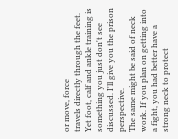or move, force
travels directly through the feet. Yet foot, calf and ankle training is something you just don't see
discussed. I'll give you the prison perspective.
The same might be said of neck work. If you plan on getting into a fight, you had better have a
strong neck to protect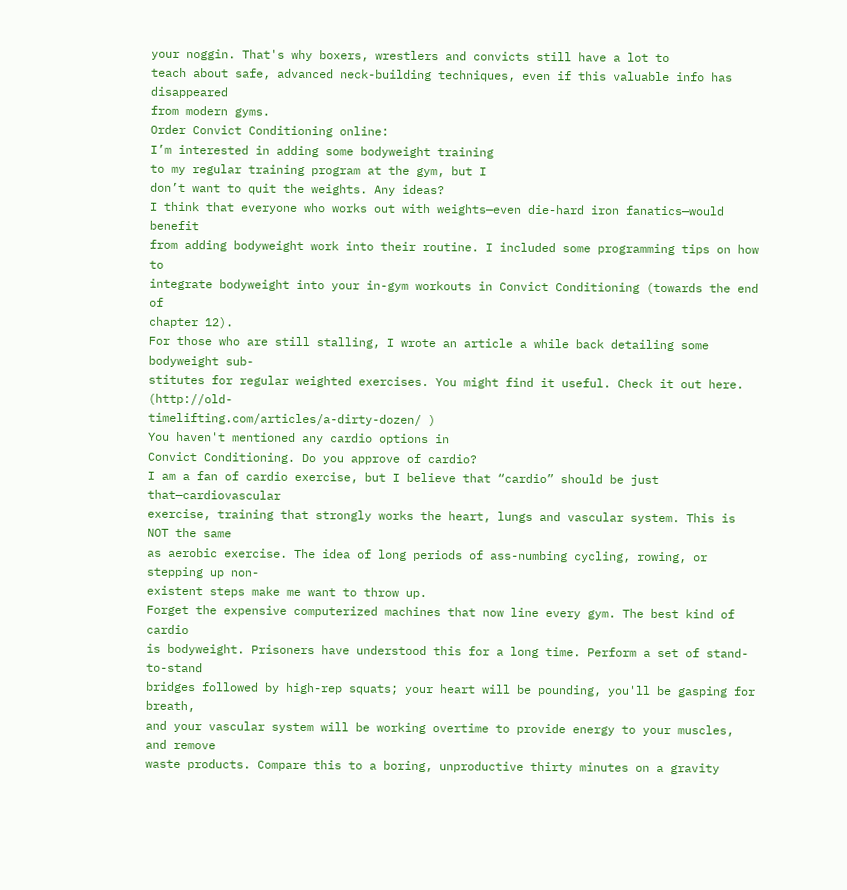your noggin. That's why boxers, wrestlers and convicts still have a lot to
teach about safe, advanced neck-building techniques, even if this valuable info has disappeared
from modern gyms.
Order Convict Conditioning online:
I’m interested in adding some bodyweight training
to my regular training program at the gym, but I
don’t want to quit the weights. Any ideas?
I think that everyone who works out with weights—even die-hard iron fanatics—would benefit
from adding bodyweight work into their routine. I included some programming tips on how to
integrate bodyweight into your in-gym workouts in Convict Conditioning (towards the end of
chapter 12).
For those who are still stalling, I wrote an article a while back detailing some bodyweight sub-
stitutes for regular weighted exercises. You might find it useful. Check it out here. (http://old-
timelifting.com/articles/a-dirty-dozen/ )
You haven't mentioned any cardio options in
Convict Conditioning. Do you approve of cardio?
I am a fan of cardio exercise, but I believe that “cardio” should be just that—cardiovascular
exercise, training that strongly works the heart, lungs and vascular system. This is NOT the same
as aerobic exercise. The idea of long periods of ass-numbing cycling, rowing, or stepping up non-
existent steps make me want to throw up.
Forget the expensive computerized machines that now line every gym. The best kind of cardio
is bodyweight. Prisoners have understood this for a long time. Perform a set of stand-to-stand
bridges followed by high-rep squats; your heart will be pounding, you'll be gasping for breath,
and your vascular system will be working overtime to provide energy to your muscles, and remove
waste products. Compare this to a boring, unproductive thirty minutes on a gravity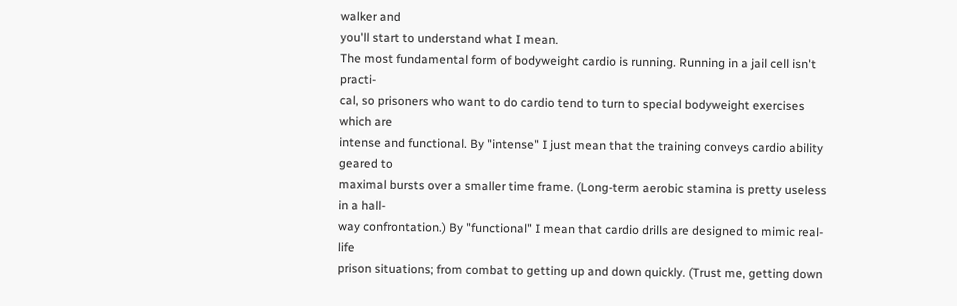walker and
you'll start to understand what I mean.
The most fundamental form of bodyweight cardio is running. Running in a jail cell isn't practi-
cal, so prisoners who want to do cardio tend to turn to special bodyweight exercises which are
intense and functional. By "intense" I just mean that the training conveys cardio ability geared to
maximal bursts over a smaller time frame. (Long-term aerobic stamina is pretty useless in a hall-
way confrontation.) By "functional" I mean that cardio drills are designed to mimic real-life
prison situations; from combat to getting up and down quickly. (Trust me, getting down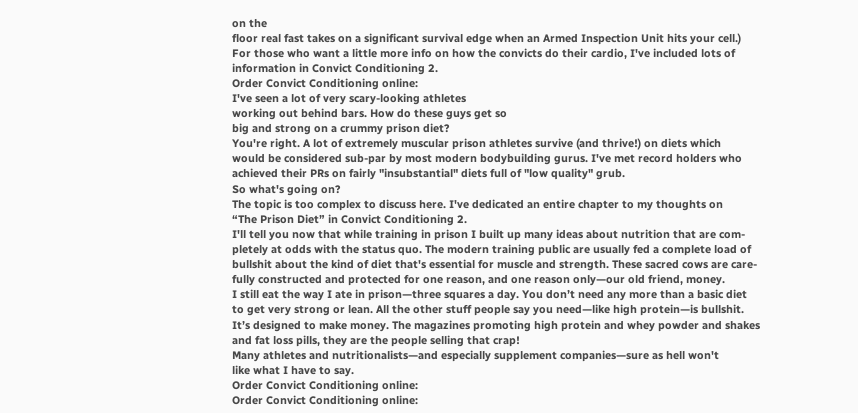on the
floor real fast takes on a significant survival edge when an Armed Inspection Unit hits your cell.)
For those who want a little more info on how the convicts do their cardio, I've included lots of
information in Convict Conditioning 2.
Order Convict Conditioning online:
I've seen a lot of very scary-looking athletes
working out behind bars. How do these guys get so
big and strong on a crummy prison diet?
You're right. A lot of extremely muscular prison athletes survive (and thrive!) on diets which
would be considered sub-par by most modern bodybuilding gurus. I've met record holders who
achieved their PRs on fairly "insubstantial" diets full of "low quality" grub.
So what's going on?
The topic is too complex to discuss here. I've dedicated an entire chapter to my thoughts on
“The Prison Diet” in Convict Conditioning 2.
I'll tell you now that while training in prison I built up many ideas about nutrition that are com-
pletely at odds with the status quo. The modern training public are usually fed a complete load of
bullshit about the kind of diet that's essential for muscle and strength. These sacred cows are care-
fully constructed and protected for one reason, and one reason only—our old friend, money.
I still eat the way I ate in prison—three squares a day. You don’t need any more than a basic diet
to get very strong or lean. All the other stuff people say you need—like high protein—is bullshit.
It’s designed to make money. The magazines promoting high protein and whey powder and shakes
and fat loss pills, they are the people selling that crap!
Many athletes and nutritionalists—and especially supplement companies—sure as hell won't
like what I have to say.
Order Convict Conditioning online:
Order Convict Conditioning online: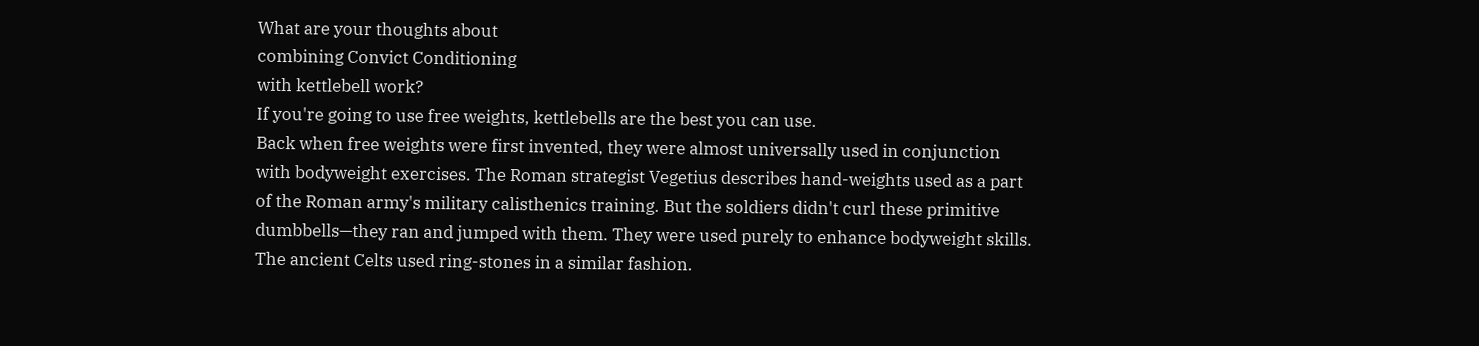What are your thoughts about
combining Convict Conditioning
with kettlebell work?
If you're going to use free weights, kettlebells are the best you can use.
Back when free weights were first invented, they were almost universally used in conjunction
with bodyweight exercises. The Roman strategist Vegetius describes hand-weights used as a part
of the Roman army's military calisthenics training. But the soldiers didn't curl these primitive
dumbbells—they ran and jumped with them. They were used purely to enhance bodyweight skills.
The ancient Celts used ring-stones in a similar fashion.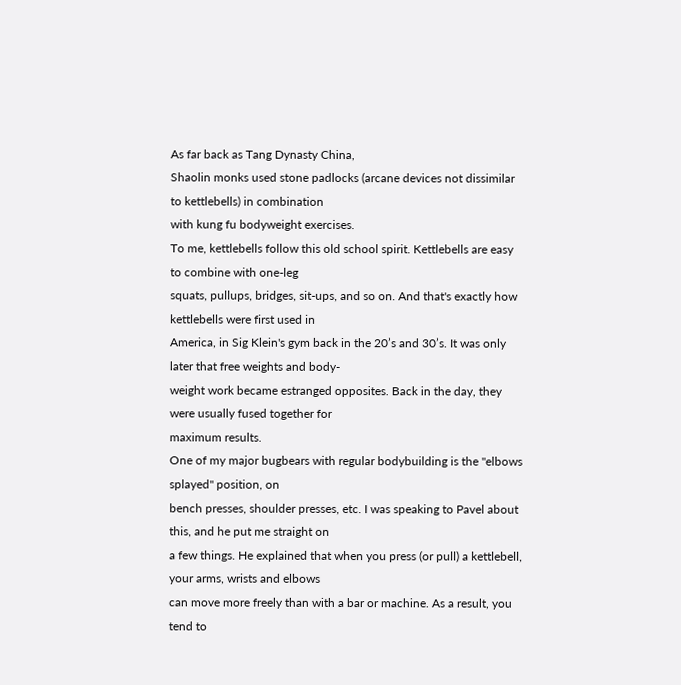As far back as Tang Dynasty China,
Shaolin monks used stone padlocks (arcane devices not dissimilar to kettlebells) in combination
with kung fu bodyweight exercises.
To me, kettlebells follow this old school spirit. Kettlebells are easy to combine with one-leg
squats, pullups, bridges, sit-ups, and so on. And that's exactly how kettlebells were first used in
America, in Sig Klein's gym back in the 20’s and 30’s. It was only later that free weights and body-
weight work became estranged opposites. Back in the day, they were usually fused together for
maximum results.
One of my major bugbears with regular bodybuilding is the "elbows splayed" position, on
bench presses, shoulder presses, etc. I was speaking to Pavel about this, and he put me straight on
a few things. He explained that when you press (or pull) a kettlebell, your arms, wrists and elbows
can move more freely than with a bar or machine. As a result, you tend to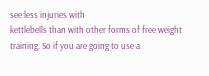see less injuries with
kettlebells than with other forms of free weight training. So if you are going to use a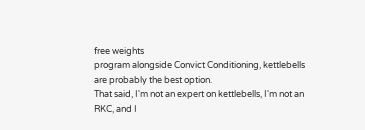free weights
program alongside Convict Conditioning, kettlebells are probably the best option.
That said, I'm not an expert on kettlebells, I'm not an RKC, and I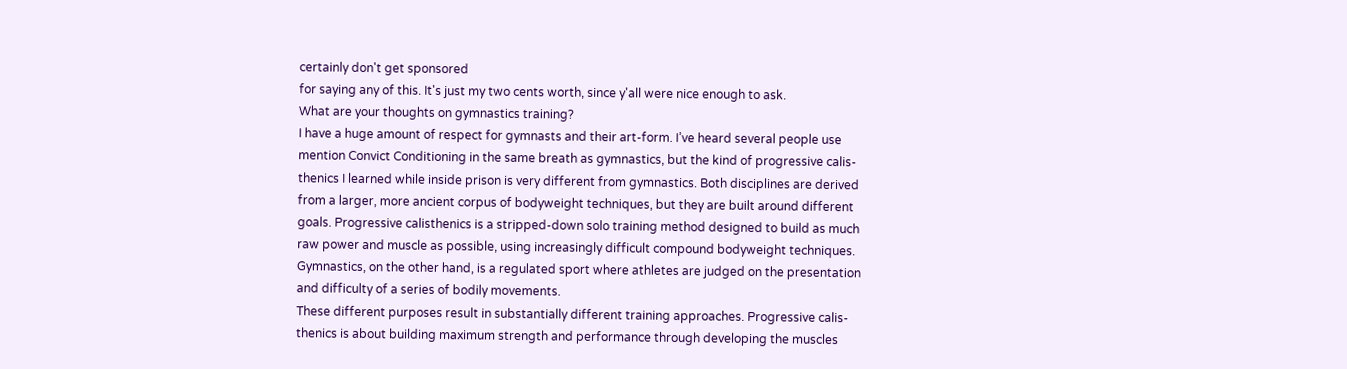certainly don't get sponsored
for saying any of this. It's just my two cents worth, since y'all were nice enough to ask.
What are your thoughts on gymnastics training?
I have a huge amount of respect for gymnasts and their art-form. I’ve heard several people use
mention Convict Conditioning in the same breath as gymnastics, but the kind of progressive calis-
thenics I learned while inside prison is very different from gymnastics. Both disciplines are derived
from a larger, more ancient corpus of bodyweight techniques, but they are built around different
goals. Progressive calisthenics is a stripped-down solo training method designed to build as much
raw power and muscle as possible, using increasingly difficult compound bodyweight techniques.
Gymnastics, on the other hand, is a regulated sport where athletes are judged on the presentation
and difficulty of a series of bodily movements.
These different purposes result in substantially different training approaches. Progressive calis-
thenics is about building maximum strength and performance through developing the muscles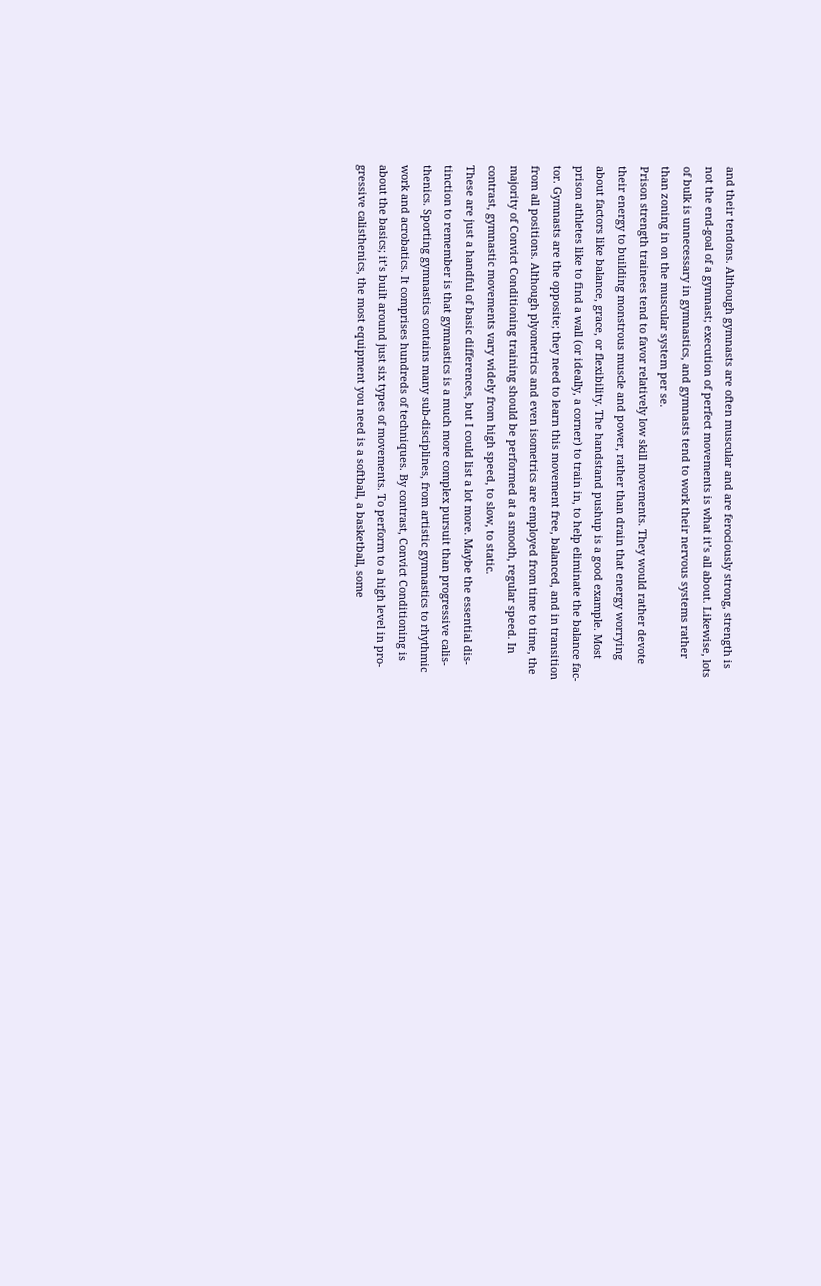and their tendons. Although gymnasts are often muscular and are ferociously strong, strength is
not the end-goal of a gymnast; execution of perfect movements is what it’s all about. Likewise, lots
of bulk is unnecessary in gymnastics, and gymnasts tend to work their nervous systems rather
than zoning in on the muscular system per se.
Prison strength trainees tend to favor relatively low skill movements. They would rather devote
their energy to building monstrous muscle and power, rather than drain that energy worrying
about factors like balance, grace, or flexibility. The handstand pushup is a good example. Most
prison athletes like to find a wall (or ideally, a corner) to train in, to help eliminate the balance fac-
tor. Gymnasts are the opposite; they need to learn this movement free, balanced, and in transition
from all positions. Although plyometrics and even isometrics are employed from time to time, the
majority of Convict Conditioning training should be performed at a smooth, regular speed. In
contrast, gymnastic movements vary widely from high speed, to slow, to static.
These are just a handful of basic differences, but I could list a lot more. Maybe the essential dis-
tinction to remember is that gymnastics is a much more complex pursuit than progressive calis-
thenics. Sporting gymnastics contains many sub-disciplines, from artistic gymnastics to rhythmic
work and acrobatics. It comprises hundreds of techniques. By contrast, Convict Conditioning is
about the basics; it’s built around just six types of movements. To perform to a high level in pro-
gressive calisthenics, the most equipment you need is a softball, a basketball, some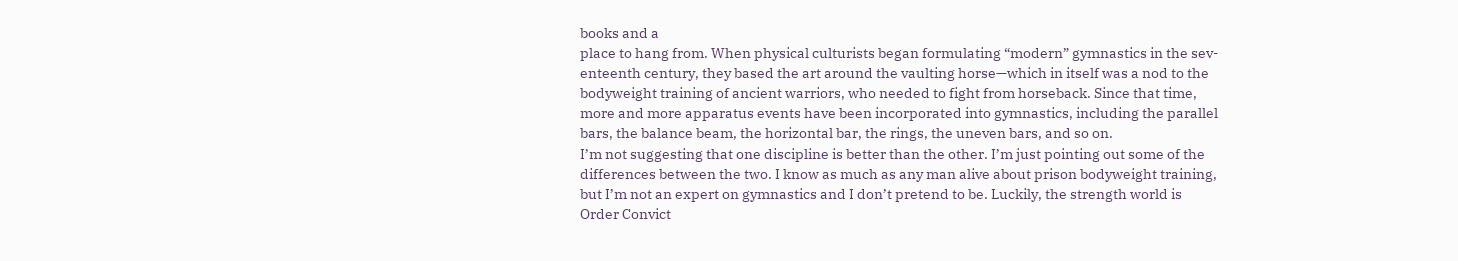books and a
place to hang from. When physical culturists began formulating “modern” gymnastics in the sev-
enteenth century, they based the art around the vaulting horse—which in itself was a nod to the
bodyweight training of ancient warriors, who needed to fight from horseback. Since that time,
more and more apparatus events have been incorporated into gymnastics, including the parallel
bars, the balance beam, the horizontal bar, the rings, the uneven bars, and so on.
I’m not suggesting that one discipline is better than the other. I’m just pointing out some of the
differences between the two. I know as much as any man alive about prison bodyweight training,
but I’m not an expert on gymnastics and I don’t pretend to be. Luckily, the strength world is
Order Convict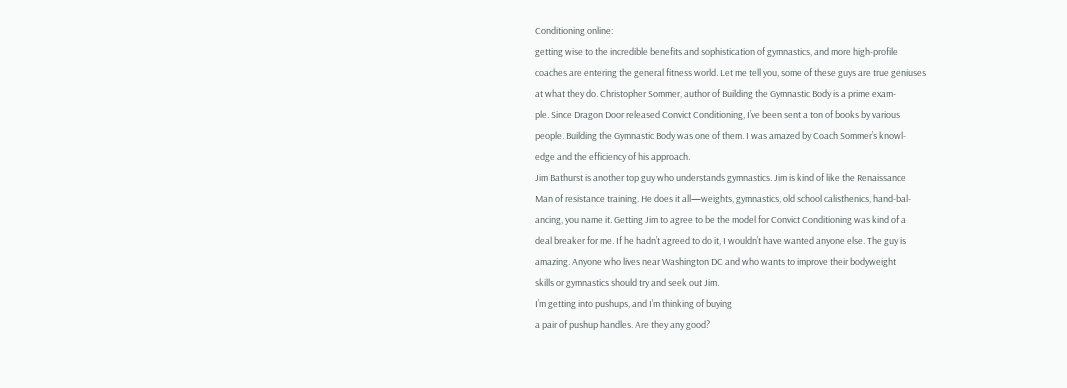Conditioning online:
getting wise to the incredible benefits and sophistication of gymnastics, and more high-profile
coaches are entering the general fitness world. Let me tell you, some of these guys are true geniuses
at what they do. Christopher Sommer, author of Building the Gymnastic Body is a prime exam-
ple. Since Dragon Door released Convict Conditioning, I’ve been sent a ton of books by various
people. Building the Gymnastic Body was one of them. I was amazed by Coach Sommer’s knowl-
edge and the efficiency of his approach.
Jim Bathurst is another top guy who understands gymnastics. Jim is kind of like the Renaissance
Man of resistance training. He does it all—weights, gymnastics, old school calisthenics, hand-bal-
ancing, you name it. Getting Jim to agree to be the model for Convict Conditioning was kind of a
deal breaker for me. If he hadn’t agreed to do it, I wouldn’t have wanted anyone else. The guy is
amazing. Anyone who lives near Washington DC and who wants to improve their bodyweight
skills or gymnastics should try and seek out Jim.
I’m getting into pushups, and I’m thinking of buying
a pair of pushup handles. Are they any good?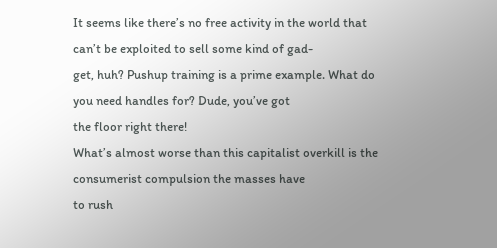It seems like there’s no free activity in the world that can’t be exploited to sell some kind of gad-
get, huh? Pushup training is a prime example. What do you need handles for? Dude, you’ve got
the floor right there!
What’s almost worse than this capitalist overkill is the consumerist compulsion the masses have
to rush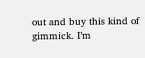out and buy this kind of gimmick. I’m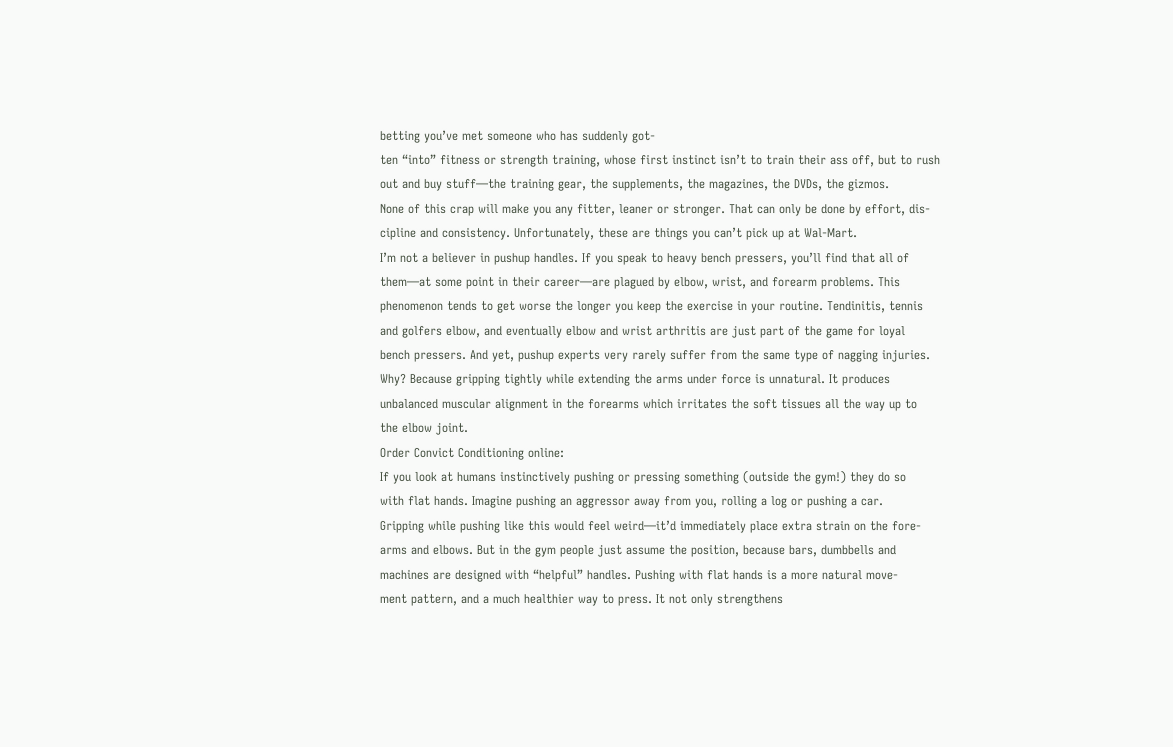betting you’ve met someone who has suddenly got-
ten “into” fitness or strength training, whose first instinct isn’t to train their ass off, but to rush
out and buy stuff—the training gear, the supplements, the magazines, the DVDs, the gizmos.
None of this crap will make you any fitter, leaner or stronger. That can only be done by effort, dis-
cipline and consistency. Unfortunately, these are things you can’t pick up at Wal-Mart.
I’m not a believer in pushup handles. If you speak to heavy bench pressers, you’ll find that all of
them—at some point in their career—are plagued by elbow, wrist, and forearm problems. This
phenomenon tends to get worse the longer you keep the exercise in your routine. Tendinitis, tennis
and golfers elbow, and eventually elbow and wrist arthritis are just part of the game for loyal
bench pressers. And yet, pushup experts very rarely suffer from the same type of nagging injuries.
Why? Because gripping tightly while extending the arms under force is unnatural. It produces
unbalanced muscular alignment in the forearms which irritates the soft tissues all the way up to
the elbow joint.
Order Convict Conditioning online:
If you look at humans instinctively pushing or pressing something (outside the gym!) they do so
with flat hands. Imagine pushing an aggressor away from you, rolling a log or pushing a car.
Gripping while pushing like this would feel weird—it’d immediately place extra strain on the fore-
arms and elbows. But in the gym people just assume the position, because bars, dumbbells and
machines are designed with “helpful” handles. Pushing with flat hands is a more natural move-
ment pattern, and a much healthier way to press. It not only strengthens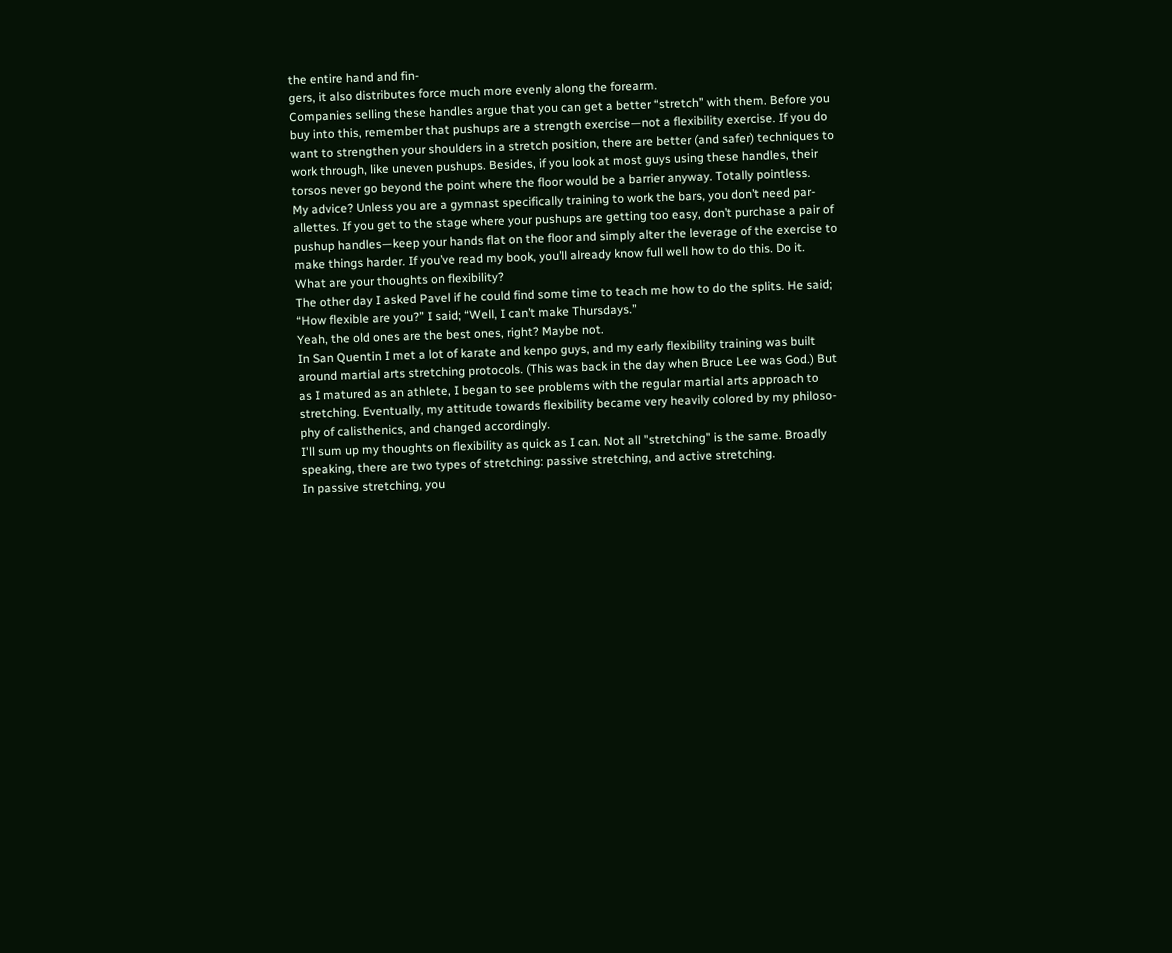the entire hand and fin-
gers, it also distributes force much more evenly along the forearm.
Companies selling these handles argue that you can get a better “stretch” with them. Before you
buy into this, remember that pushups are a strength exercise—not a flexibility exercise. If you do
want to strengthen your shoulders in a stretch position, there are better (and safer) techniques to
work through, like uneven pushups. Besides, if you look at most guys using these handles, their
torsos never go beyond the point where the floor would be a barrier anyway. Totally pointless.
My advice? Unless you are a gymnast specifically training to work the bars, you don’t need par-
allettes. If you get to the stage where your pushups are getting too easy, don’t purchase a pair of
pushup handles—keep your hands flat on the floor and simply alter the leverage of the exercise to
make things harder. If you’ve read my book, you’ll already know full well how to do this. Do it.
What are your thoughts on flexibility?
The other day I asked Pavel if he could find some time to teach me how to do the splits. He said;
“How flexible are you?” I said; “Well, I can’t make Thursdays.”
Yeah, the old ones are the best ones, right? Maybe not.
In San Quentin I met a lot of karate and kenpo guys, and my early flexibility training was built
around martial arts stretching protocols. (This was back in the day when Bruce Lee was God.) But
as I matured as an athlete, I began to see problems with the regular martial arts approach to
stretching. Eventually, my attitude towards flexibility became very heavily colored by my philoso-
phy of calisthenics, and changed accordingly.
I'll sum up my thoughts on flexibility as quick as I can. Not all "stretching" is the same. Broadly
speaking, there are two types of stretching: passive stretching, and active stretching.
In passive stretching, you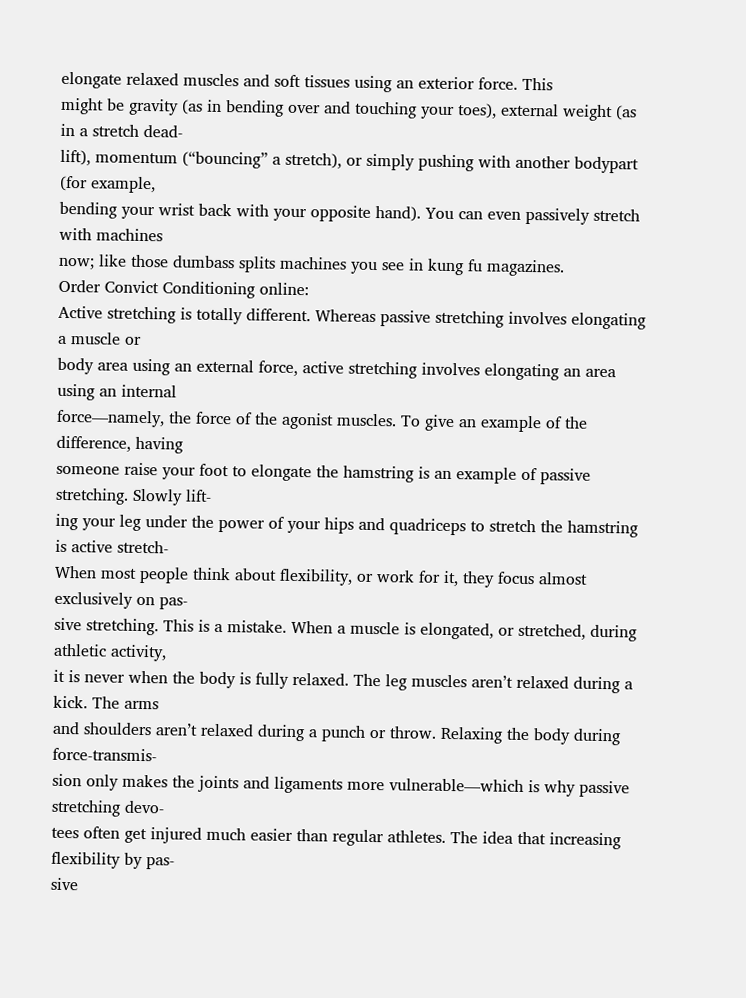elongate relaxed muscles and soft tissues using an exterior force. This
might be gravity (as in bending over and touching your toes), external weight (as in a stretch dead-
lift), momentum (“bouncing” a stretch), or simply pushing with another bodypart (for example,
bending your wrist back with your opposite hand). You can even passively stretch with machines
now; like those dumbass splits machines you see in kung fu magazines.
Order Convict Conditioning online:
Active stretching is totally different. Whereas passive stretching involves elongating a muscle or
body area using an external force, active stretching involves elongating an area using an internal
force—namely, the force of the agonist muscles. To give an example of the difference, having
someone raise your foot to elongate the hamstring is an example of passive stretching. Slowly lift-
ing your leg under the power of your hips and quadriceps to stretch the hamstring is active stretch-
When most people think about flexibility, or work for it, they focus almost exclusively on pas-
sive stretching. This is a mistake. When a muscle is elongated, or stretched, during athletic activity,
it is never when the body is fully relaxed. The leg muscles aren’t relaxed during a kick. The arms
and shoulders aren’t relaxed during a punch or throw. Relaxing the body during force-transmis-
sion only makes the joints and ligaments more vulnerable—which is why passive stretching devo-
tees often get injured much easier than regular athletes. The idea that increasing flexibility by pas-
sive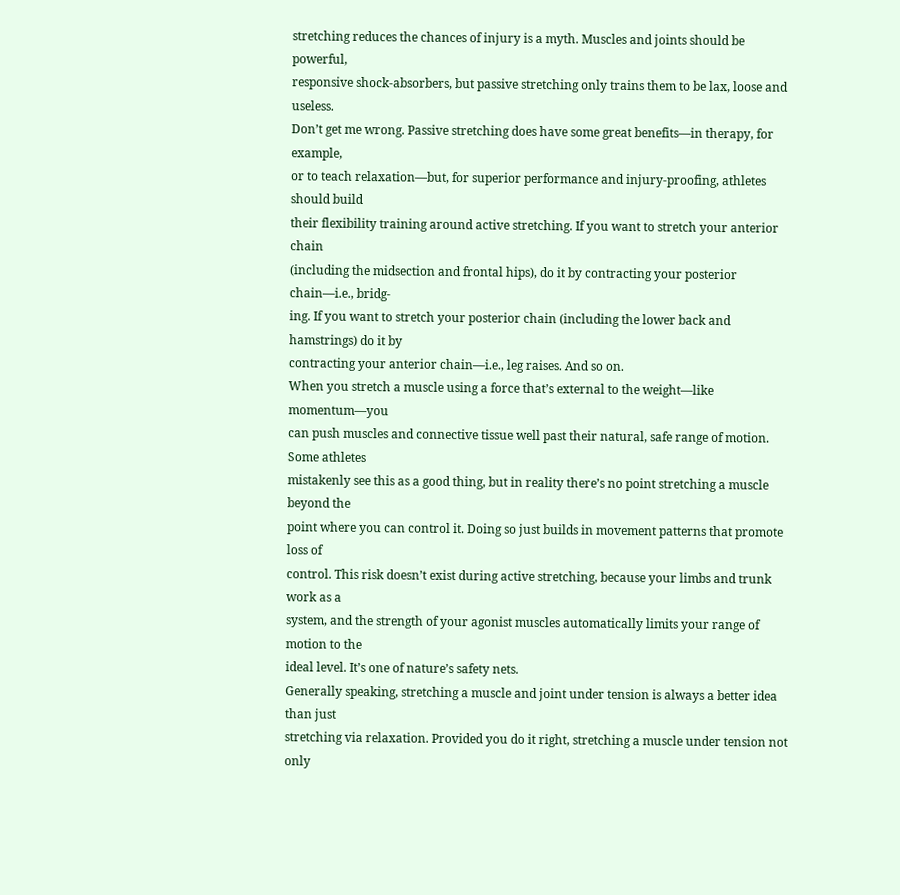stretching reduces the chances of injury is a myth. Muscles and joints should be powerful,
responsive shock-absorbers, but passive stretching only trains them to be lax, loose and useless.
Don’t get me wrong. Passive stretching does have some great benefits—in therapy, for example,
or to teach relaxation—but, for superior performance and injury-proofing, athletes should build
their flexibility training around active stretching. If you want to stretch your anterior chain
(including the midsection and frontal hips), do it by contracting your posterior chain—i.e., bridg-
ing. If you want to stretch your posterior chain (including the lower back and hamstrings) do it by
contracting your anterior chain—i.e., leg raises. And so on.
When you stretch a muscle using a force that’s external to the weight—like momentum—you
can push muscles and connective tissue well past their natural, safe range of motion. Some athletes
mistakenly see this as a good thing, but in reality there’s no point stretching a muscle beyond the
point where you can control it. Doing so just builds in movement patterns that promote loss of
control. This risk doesn’t exist during active stretching, because your limbs and trunk work as a
system, and the strength of your agonist muscles automatically limits your range of motion to the
ideal level. It’s one of nature’s safety nets.
Generally speaking, stretching a muscle and joint under tension is always a better idea than just
stretching via relaxation. Provided you do it right, stretching a muscle under tension not only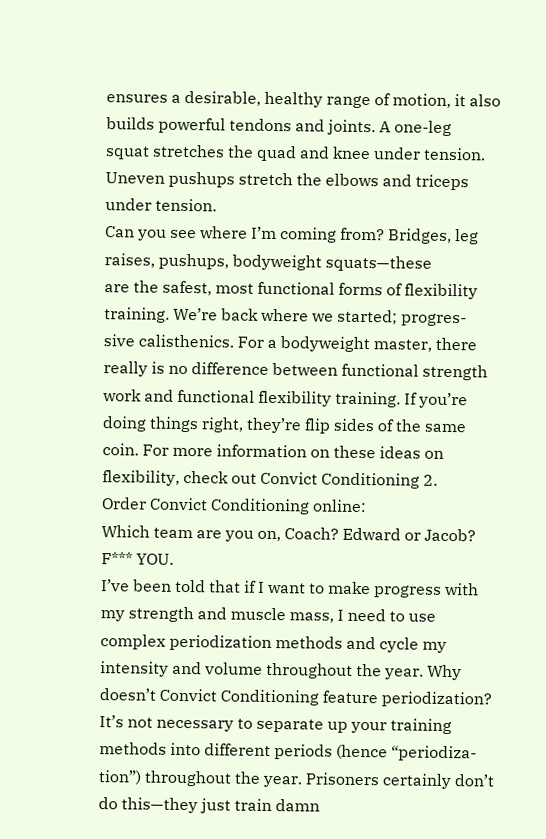ensures a desirable, healthy range of motion, it also builds powerful tendons and joints. A one-leg
squat stretches the quad and knee under tension. Uneven pushups stretch the elbows and triceps
under tension.
Can you see where I’m coming from? Bridges, leg raises, pushups, bodyweight squats—these
are the safest, most functional forms of flexibility training. We’re back where we started; progres-
sive calisthenics. For a bodyweight master, there really is no difference between functional strength
work and functional flexibility training. If you’re doing things right, they’re flip sides of the same
coin. For more information on these ideas on flexibility, check out Convict Conditioning 2.
Order Convict Conditioning online:
Which team are you on, Coach? Edward or Jacob?
F*** YOU.
I’ve been told that if I want to make progress with
my strength and muscle mass, I need to use
complex periodization methods and cycle my
intensity and volume throughout the year. Why
doesn’t Convict Conditioning feature periodization?
It’s not necessary to separate up your training methods into different periods (hence “periodiza-
tion”) throughout the year. Prisoners certainly don’t do this—they just train damn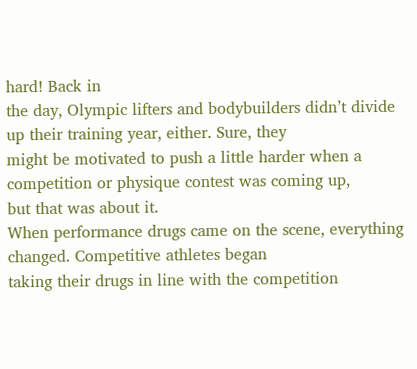hard! Back in
the day, Olympic lifters and bodybuilders didn’t divide up their training year, either. Sure, they
might be motivated to push a little harder when a competition or physique contest was coming up,
but that was about it.
When performance drugs came on the scene, everything changed. Competitive athletes began
taking their drugs in line with the competition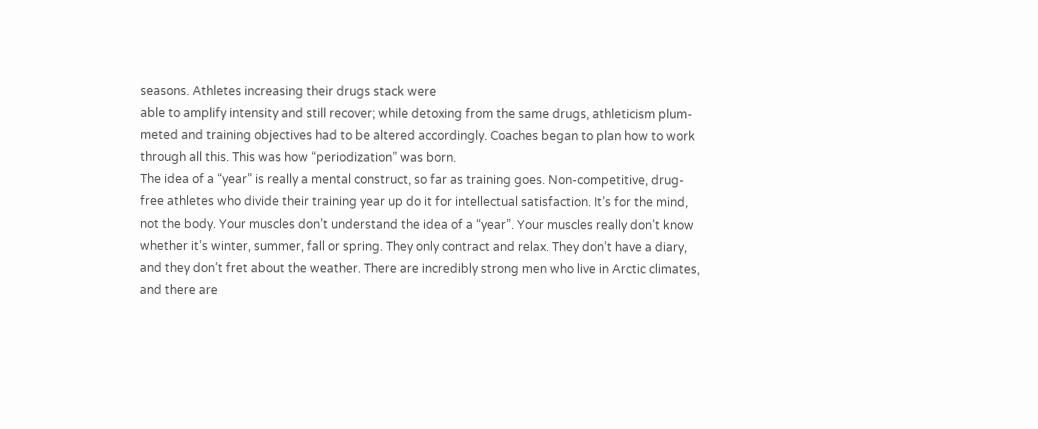seasons. Athletes increasing their drugs stack were
able to amplify intensity and still recover; while detoxing from the same drugs, athleticism plum-
meted and training objectives had to be altered accordingly. Coaches began to plan how to work
through all this. This was how “periodization” was born.
The idea of a “year” is really a mental construct, so far as training goes. Non-competitive, drug-
free athletes who divide their training year up do it for intellectual satisfaction. It’s for the mind,
not the body. Your muscles don’t understand the idea of a “year”. Your muscles really don’t know
whether it’s winter, summer, fall or spring. They only contract and relax. They don’t have a diary,
and they don’t fret about the weather. There are incredibly strong men who live in Arctic climates,
and there are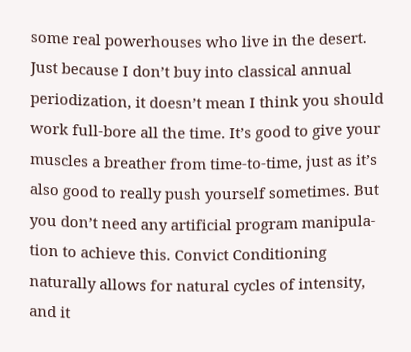some real powerhouses who live in the desert.
Just because I don’t buy into classical annual periodization, it doesn’t mean I think you should
work full-bore all the time. It’s good to give your muscles a breather from time-to-time, just as it’s
also good to really push yourself sometimes. But you don’t need any artificial program manipula-
tion to achieve this. Convict Conditioning naturally allows for natural cycles of intensity, and it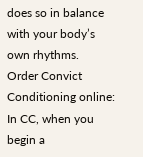does so in balance with your body’s own rhythms.
Order Convict Conditioning online:
In CC, when you begin a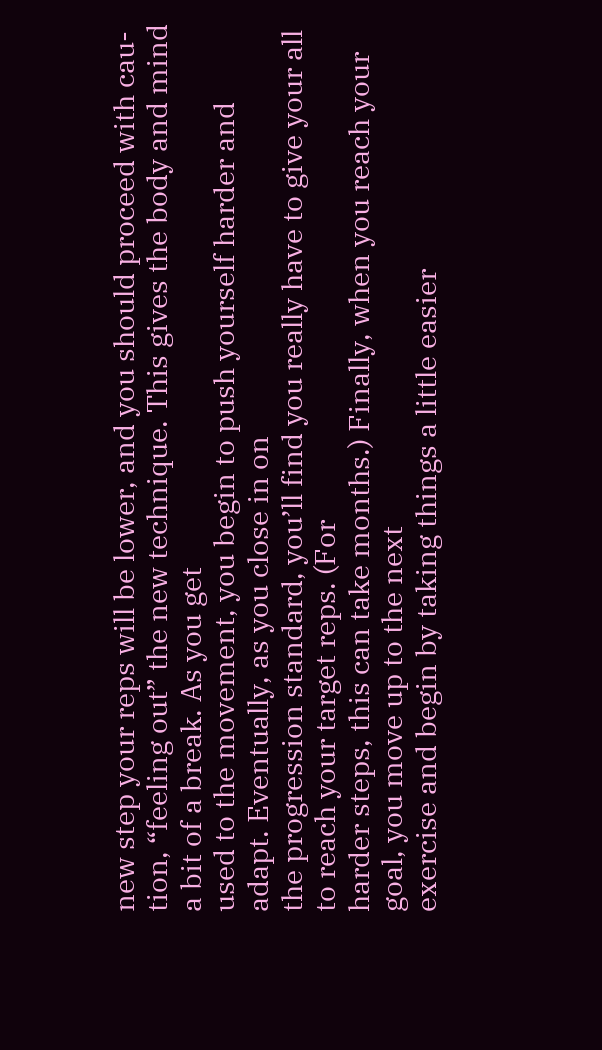new step your reps will be lower, and you should proceed with cau-
tion, “feeling out” the new technique. This gives the body and mind a bit of a break. As you get
used to the movement, you begin to push yourself harder and adapt. Eventually, as you close in on
the progression standard, you’ll find you really have to give your all to reach your target reps. (For
harder steps, this can take months.) Finally, when you reach your goal, you move up to the next
exercise and begin by taking things a little easier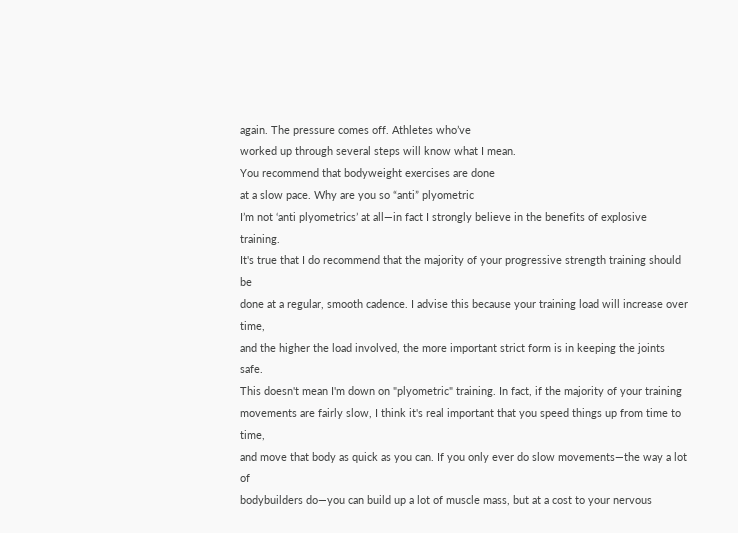again. The pressure comes off. Athletes who’ve
worked up through several steps will know what I mean.
You recommend that bodyweight exercises are done
at a slow pace. Why are you so “anti” plyometric
I’m not ‘anti plyometrics’ at all—in fact I strongly believe in the benefits of explosive training.
It's true that I do recommend that the majority of your progressive strength training should be
done at a regular, smooth cadence. I advise this because your training load will increase over time,
and the higher the load involved, the more important strict form is in keeping the joints safe.
This doesn't mean I'm down on "plyometric" training. In fact, if the majority of your training
movements are fairly slow, I think it's real important that you speed things up from time to time,
and move that body as quick as you can. If you only ever do slow movements—the way a lot of
bodybuilders do—you can build up a lot of muscle mass, but at a cost to your nervous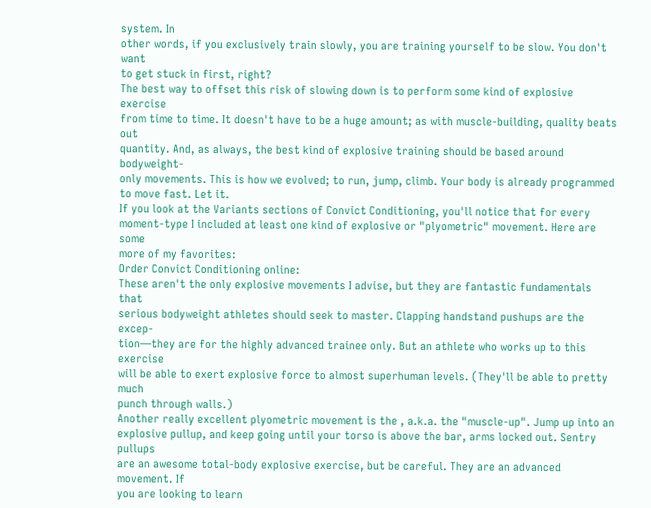system. In
other words, if you exclusively train slowly, you are training yourself to be slow. You don't want
to get stuck in first, right?
The best way to offset this risk of slowing down is to perform some kind of explosive exercise
from time to time. It doesn't have to be a huge amount; as with muscle-building, quality beats out
quantity. And, as always, the best kind of explosive training should be based around bodyweight-
only movements. This is how we evolved; to run, jump, climb. Your body is already programmed
to move fast. Let it.
If you look at the Variants sections of Convict Conditioning, you'll notice that for every
moment-type I included at least one kind of explosive or "plyometric" movement. Here are some
more of my favorites:
Order Convict Conditioning online:
These aren't the only explosive movements I advise, but they are fantastic fundamentals that
serious bodyweight athletes should seek to master. Clapping handstand pushups are the excep-
tion—they are for the highly advanced trainee only. But an athlete who works up to this exercise
will be able to exert explosive force to almost superhuman levels. (They'll be able to pretty much
punch through walls.)
Another really excellent plyometric movement is the , a.k.a. the "muscle-up". Jump up into an
explosive pullup, and keep going until your torso is above the bar, arms locked out. Sentry pullups
are an awesome total-body explosive exercise, but be careful. They are an advanced movement. If
you are looking to learn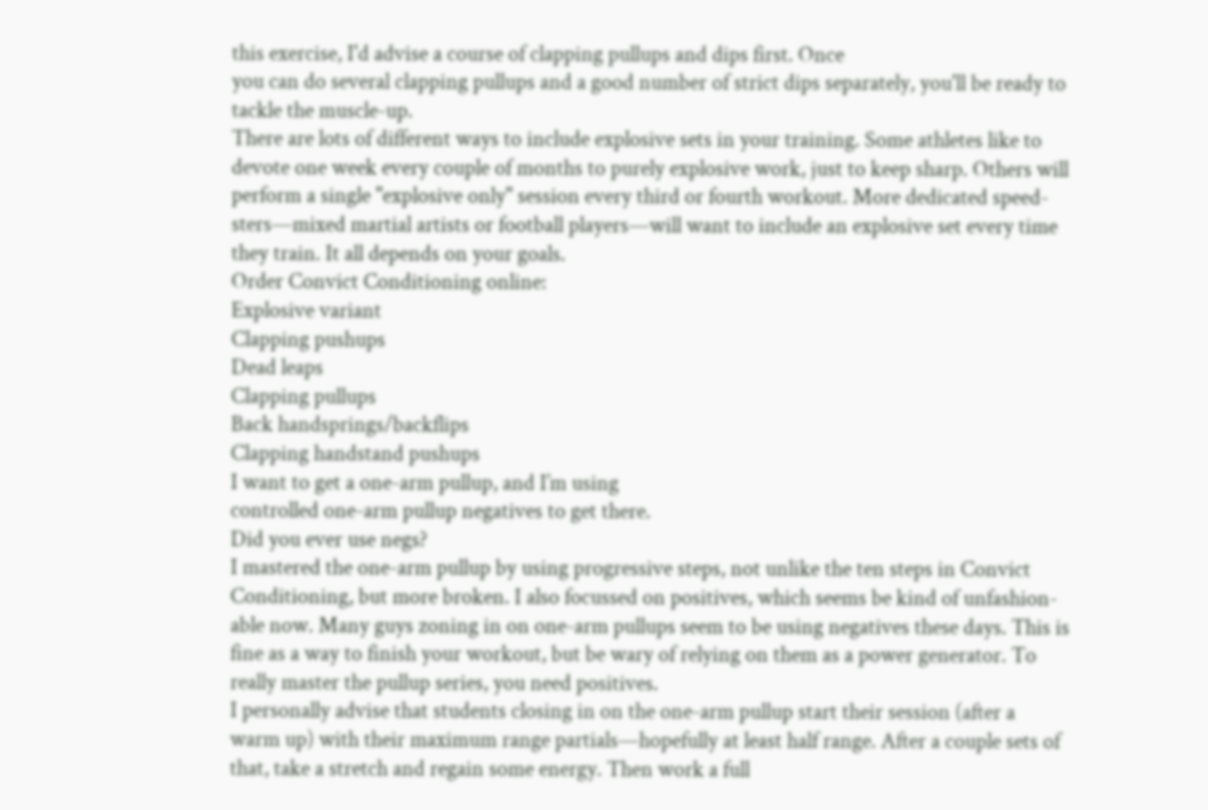this exercise, I'd advise a course of clapping pullups and dips first. Once
you can do several clapping pullups and a good number of strict dips separately, you'll be ready to
tackle the muscle-up.
There are lots of different ways to include explosive sets in your training. Some athletes like to
devote one week every couple of months to purely explosive work, just to keep sharp. Others will
perform a single "explosive only" session every third or fourth workout. More dedicated speed-
sters—mixed martial artists or football players—will want to include an explosive set every time
they train. It all depends on your goals.
Order Convict Conditioning online:
Explosive variant
Clapping pushups
Dead leaps
Clapping pullups
Back handsprings/backflips
Clapping handstand pushups
I want to get a one-arm pullup, and I’m using
controlled one-arm pullup negatives to get there.
Did you ever use negs?
I mastered the one-arm pullup by using progressive steps, not unlike the ten steps in Convict
Conditioning, but more broken. I also focussed on positives, which seems be kind of unfashion-
able now. Many guys zoning in on one-arm pullups seem to be using negatives these days. This is
fine as a way to finish your workout, but be wary of relying on them as a power generator. To
really master the pullup series, you need positives.
I personally advise that students closing in on the one-arm pullup start their session (after a
warm up) with their maximum range partials—hopefully at least half range. After a couple sets of
that, take a stretch and regain some energy. Then work a full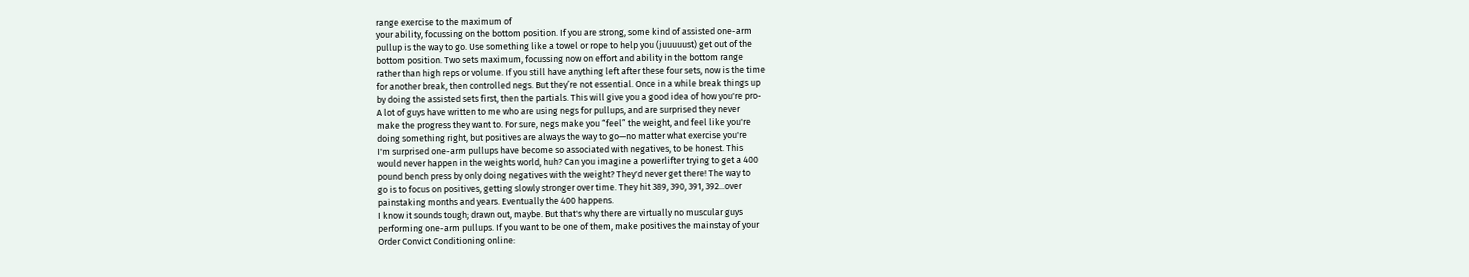range exercise to the maximum of
your ability, focussing on the bottom position. If you are strong, some kind of assisted one-arm
pullup is the way to go. Use something like a towel or rope to help you (juuuuust) get out of the
bottom position. Two sets maximum, focussing now on effort and ability in the bottom range
rather than high reps or volume. If you still have anything left after these four sets, now is the time
for another break, then controlled negs. But they’re not essential. Once in a while break things up
by doing the assisted sets first, then the partials. This will give you a good idea of how you're pro-
A lot of guys have written to me who are using negs for pullups, and are surprised they never
make the progress they want to. For sure, negs make you “feel” the weight, and feel like you're
doing something right, but positives are always the way to go—no matter what exercise you're
I'm surprised one-arm pullups have become so associated with negatives, to be honest. This
would never happen in the weights world, huh? Can you imagine a powerlifter trying to get a 400
pound bench press by only doing negatives with the weight? They'd never get there! The way to
go is to focus on positives, getting slowly stronger over time. They hit 389, 390, 391, 392...over
painstaking months and years. Eventually the 400 happens.
I know it sounds tough; drawn out, maybe. But that's why there are virtually no muscular guys
performing one-arm pullups. If you want to be one of them, make positives the mainstay of your
Order Convict Conditioning online: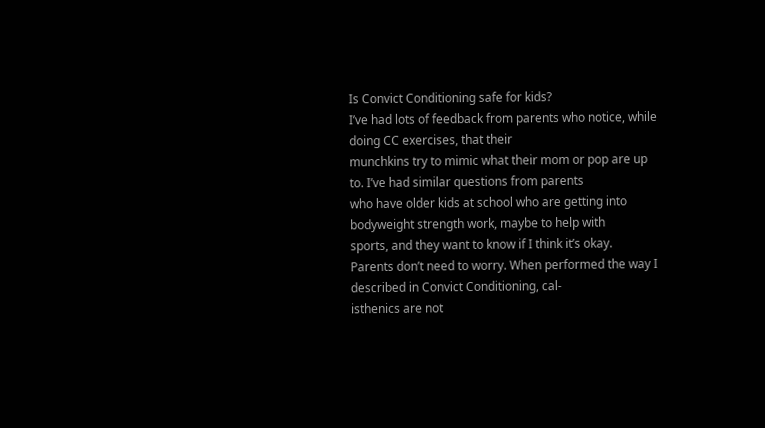Is Convict Conditioning safe for kids?
I’ve had lots of feedback from parents who notice, while doing CC exercises, that their
munchkins try to mimic what their mom or pop are up to. I’ve had similar questions from parents
who have older kids at school who are getting into bodyweight strength work, maybe to help with
sports, and they want to know if I think it’s okay.
Parents don’t need to worry. When performed the way I described in Convict Conditioning, cal-
isthenics are not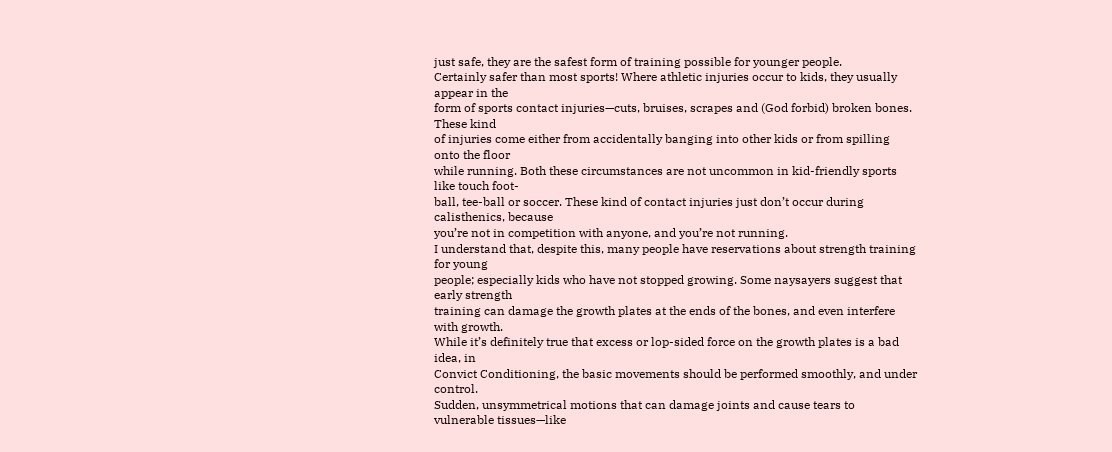just safe, they are the safest form of training possible for younger people.
Certainly safer than most sports! Where athletic injuries occur to kids, they usually appear in the
form of sports contact injuries—cuts, bruises, scrapes and (God forbid) broken bones. These kind
of injuries come either from accidentally banging into other kids or from spilling onto the floor
while running. Both these circumstances are not uncommon in kid-friendly sports like touch foot-
ball, tee-ball or soccer. These kind of contact injuries just don’t occur during calisthenics, because
you’re not in competition with anyone, and you’re not running.
I understand that, despite this, many people have reservations about strength training for young
people; especially kids who have not stopped growing. Some naysayers suggest that early strength
training can damage the growth plates at the ends of the bones, and even interfere with growth.
While it’s definitely true that excess or lop-sided force on the growth plates is a bad idea, in
Convict Conditioning, the basic movements should be performed smoothly, and under control.
Sudden, unsymmetrical motions that can damage joints and cause tears to vulnerable tissues—like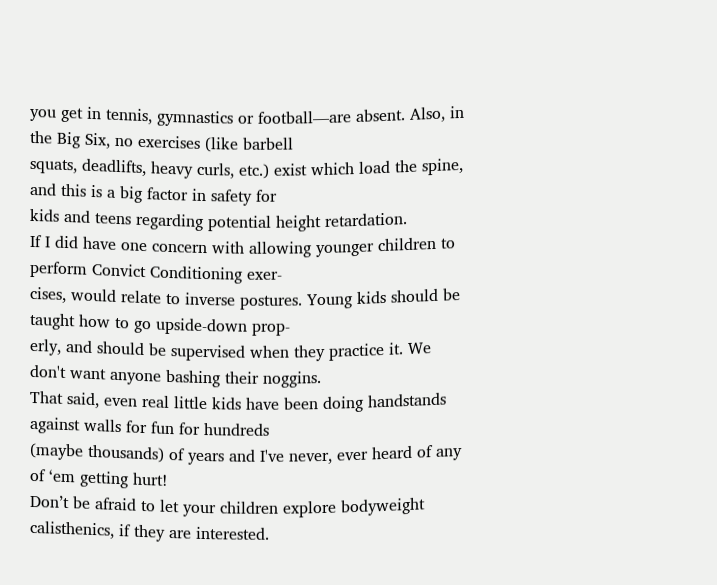you get in tennis, gymnastics or football—are absent. Also, in the Big Six, no exercises (like barbell
squats, deadlifts, heavy curls, etc.) exist which load the spine, and this is a big factor in safety for
kids and teens regarding potential height retardation.
If I did have one concern with allowing younger children to perform Convict Conditioning exer-
cises, would relate to inverse postures. Young kids should be taught how to go upside-down prop-
erly, and should be supervised when they practice it. We don't want anyone bashing their noggins.
That said, even real little kids have been doing handstands against walls for fun for hundreds
(maybe thousands) of years and I've never, ever heard of any of ‘em getting hurt!
Don’t be afraid to let your children explore bodyweight calisthenics, if they are interested.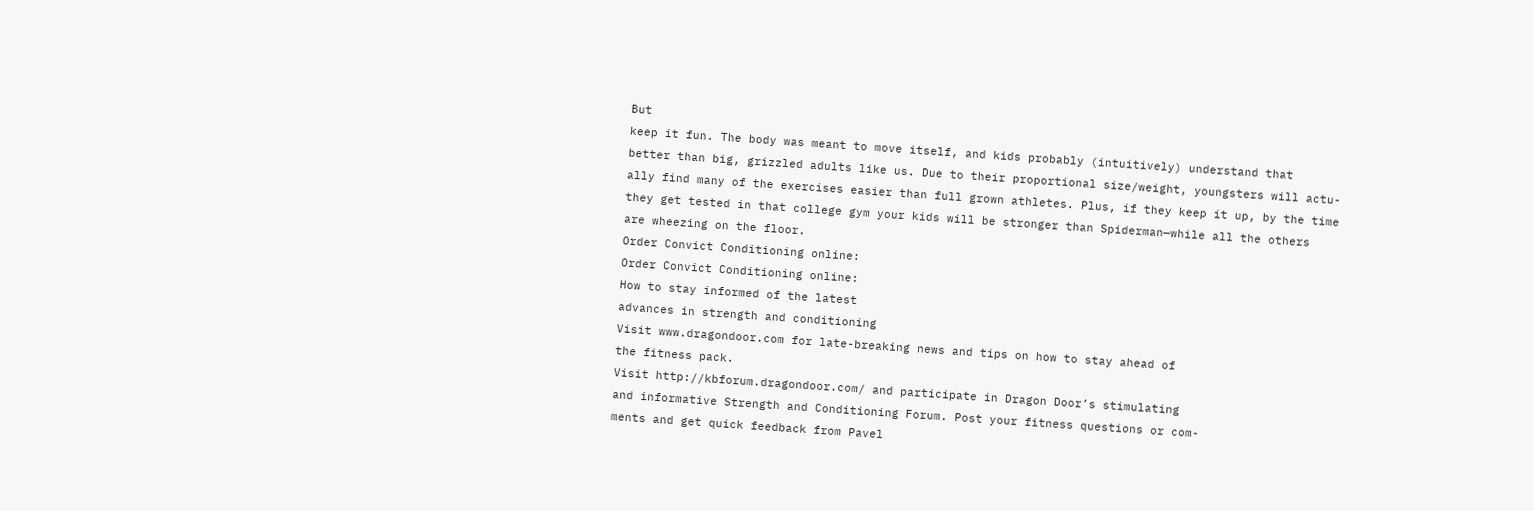But
keep it fun. The body was meant to move itself, and kids probably (intuitively) understand that
better than big, grizzled adults like us. Due to their proportional size/weight, youngsters will actu-
ally find many of the exercises easier than full grown athletes. Plus, if they keep it up, by the time
they get tested in that college gym your kids will be stronger than Spiderman—while all the others
are wheezing on the floor.
Order Convict Conditioning online:
Order Convict Conditioning online:
How to stay informed of the latest
advances in strength and conditioning
Visit www.dragondoor.com for late-breaking news and tips on how to stay ahead of
the fitness pack.
Visit http://kbforum.dragondoor.com/ and participate in Dragon Door’s stimulating
and informative Strength and Conditioning Forum. Post your fitness questions or com-
ments and get quick feedback from Pavel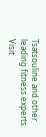Tsatsouline and other leading fitness experts.
Visit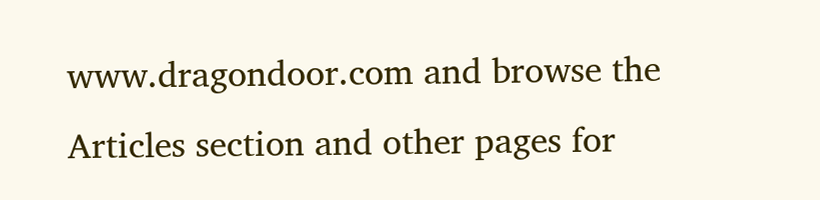www.dragondoor.com and browse the Articles section and other pages for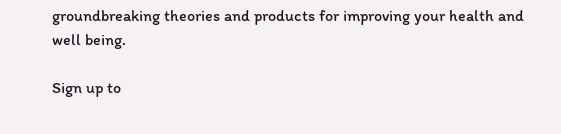groundbreaking theories and products for improving your health and well being.

Sign up to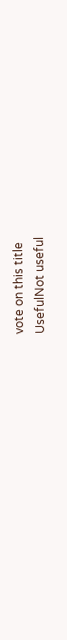vote on this title
UsefulNot useful